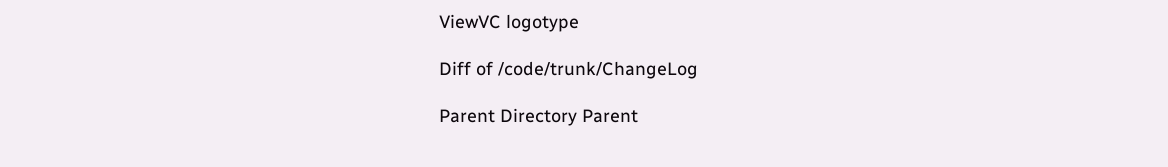ViewVC logotype

Diff of /code/trunk/ChangeLog

Parent Directory Parent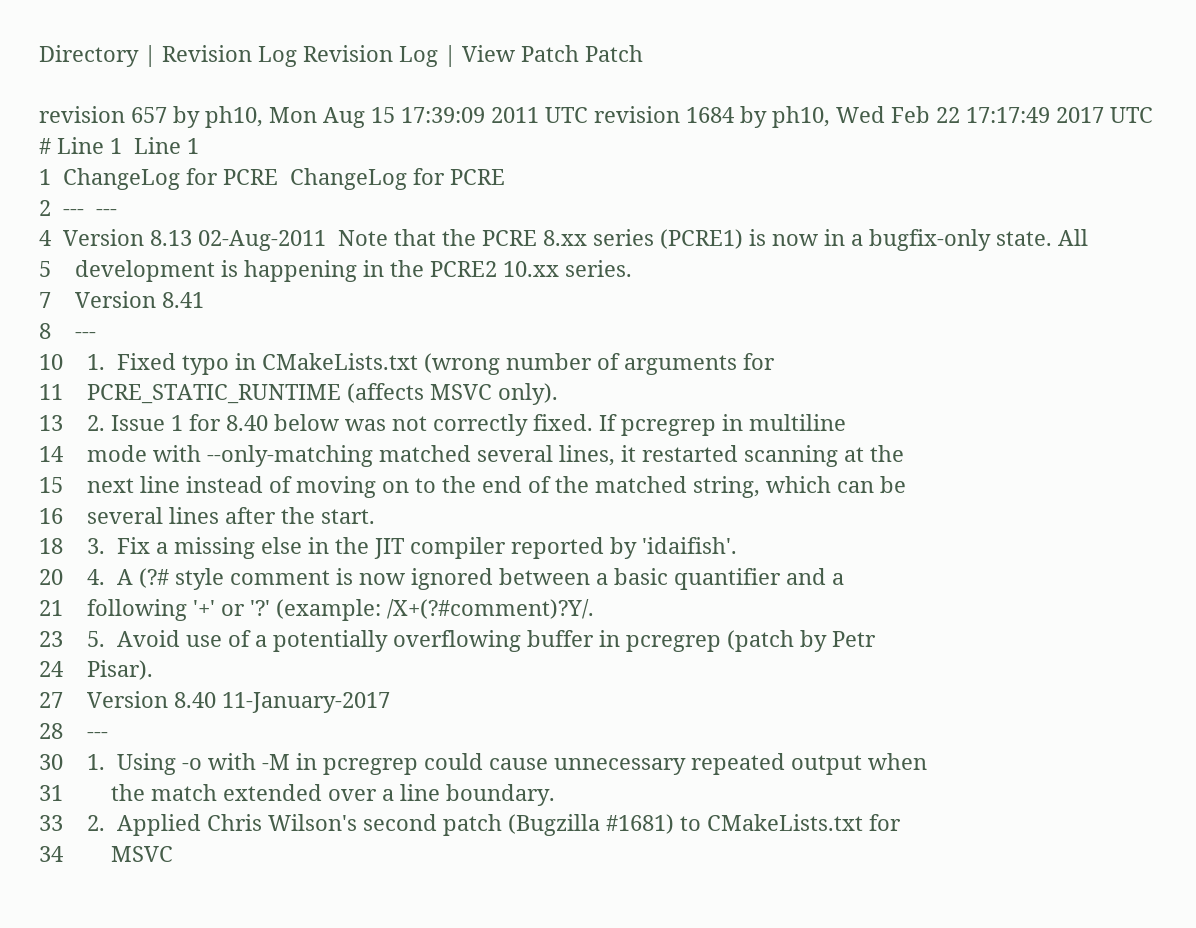Directory | Revision Log Revision Log | View Patch Patch

revision 657 by ph10, Mon Aug 15 17:39:09 2011 UTC revision 1684 by ph10, Wed Feb 22 17:17:49 2017 UTC
# Line 1  Line 1
1  ChangeLog for PCRE  ChangeLog for PCRE
2  ---  ---
4  Version 8.13 02-Aug-2011  Note that the PCRE 8.xx series (PCRE1) is now in a bugfix-only state. All
5    development is happening in the PCRE2 10.xx series.
7    Version 8.41
8    ---
10    1.  Fixed typo in CMakeLists.txt (wrong number of arguments for
11    PCRE_STATIC_RUNTIME (affects MSVC only).
13    2. Issue 1 for 8.40 below was not correctly fixed. If pcregrep in multiline
14    mode with --only-matching matched several lines, it restarted scanning at the
15    next line instead of moving on to the end of the matched string, which can be
16    several lines after the start.
18    3.  Fix a missing else in the JIT compiler reported by 'idaifish'.
20    4.  A (?# style comment is now ignored between a basic quantifier and a
21    following '+' or '?' (example: /X+(?#comment)?Y/.
23    5.  Avoid use of a potentially overflowing buffer in pcregrep (patch by Petr
24    Pisar).
27    Version 8.40 11-January-2017
28    ---
30    1.  Using -o with -M in pcregrep could cause unnecessary repeated output when
31        the match extended over a line boundary.
33    2.  Applied Chris Wilson's second patch (Bugzilla #1681) to CMakeLists.txt for
34        MSVC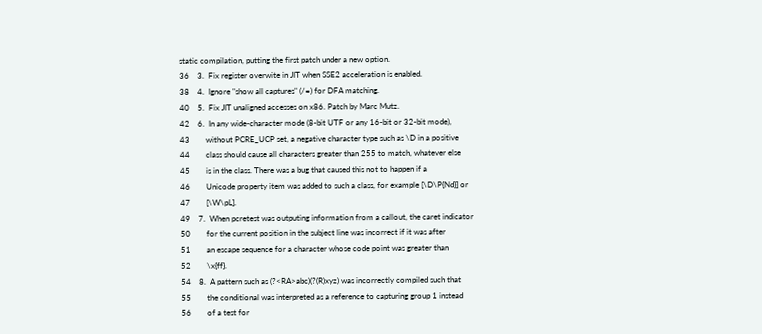static compilation, putting the first patch under a new option.
36    3.  Fix register overwite in JIT when SSE2 acceleration is enabled.
38    4.  Ignore "show all captures" (/=) for DFA matching.
40    5.  Fix JIT unaligned accesses on x86. Patch by Marc Mutz.
42    6.  In any wide-character mode (8-bit UTF or any 16-bit or 32-bit mode),
43        without PCRE_UCP set, a negative character type such as \D in a positive
44        class should cause all characters greater than 255 to match, whatever else
45        is in the class. There was a bug that caused this not to happen if a
46        Unicode property item was added to such a class, for example [\D\P{Nd}] or
47        [\W\pL].
49    7.  When pcretest was outputing information from a callout, the caret indicator
50        for the current position in the subject line was incorrect if it was after
51        an escape sequence for a character whose code point was greater than
52        \x{ff}.
54    8.  A pattern such as (?<RA>abc)(?(R)xyz) was incorrectly compiled such that
55        the conditional was interpreted as a reference to capturing group 1 instead
56        of a test for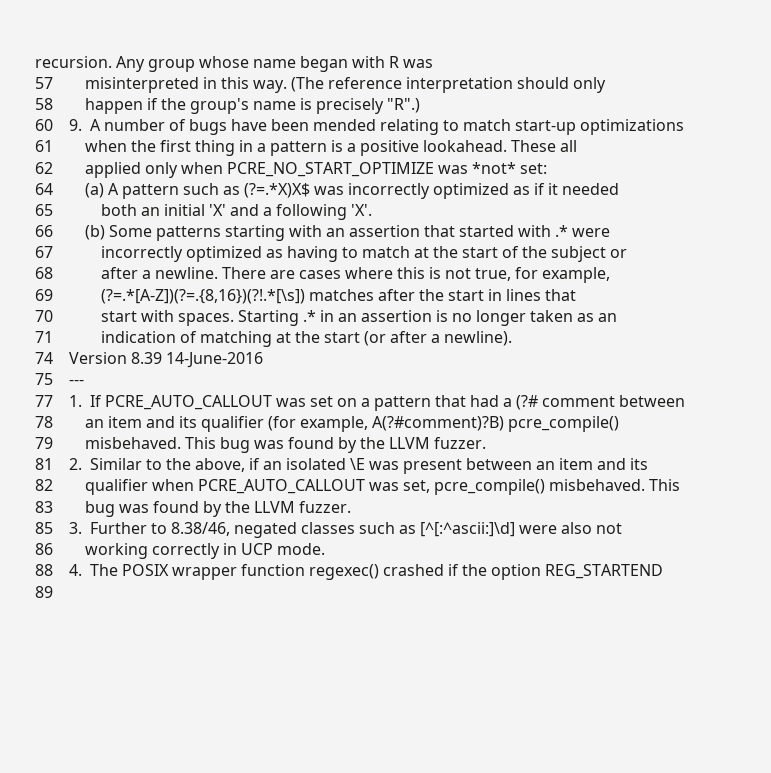recursion. Any group whose name began with R was
57        misinterpreted in this way. (The reference interpretation should only
58        happen if the group's name is precisely "R".)
60    9.  A number of bugs have been mended relating to match start-up optimizations
61        when the first thing in a pattern is a positive lookahead. These all
62        applied only when PCRE_NO_START_OPTIMIZE was *not* set:
64        (a) A pattern such as (?=.*X)X$ was incorrectly optimized as if it needed
65            both an initial 'X' and a following 'X'.
66        (b) Some patterns starting with an assertion that started with .* were
67            incorrectly optimized as having to match at the start of the subject or
68            after a newline. There are cases where this is not true, for example,
69            (?=.*[A-Z])(?=.{8,16})(?!.*[\s]) matches after the start in lines that
70            start with spaces. Starting .* in an assertion is no longer taken as an
71            indication of matching at the start (or after a newline).
74    Version 8.39 14-June-2016
75    ---
77    1.  If PCRE_AUTO_CALLOUT was set on a pattern that had a (?# comment between
78        an item and its qualifier (for example, A(?#comment)?B) pcre_compile()
79        misbehaved. This bug was found by the LLVM fuzzer.
81    2.  Similar to the above, if an isolated \E was present between an item and its
82        qualifier when PCRE_AUTO_CALLOUT was set, pcre_compile() misbehaved. This
83        bug was found by the LLVM fuzzer.
85    3.  Further to 8.38/46, negated classes such as [^[:^ascii:]\d] were also not
86        working correctly in UCP mode.
88    4.  The POSIX wrapper function regexec() crashed if the option REG_STARTEND
89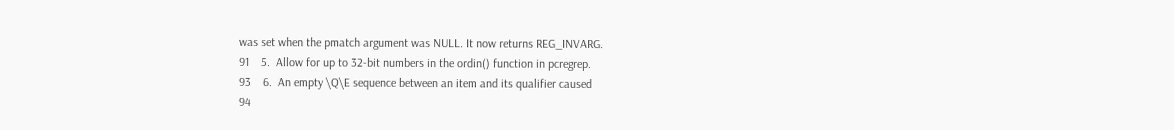was set when the pmatch argument was NULL. It now returns REG_INVARG.
91    5.  Allow for up to 32-bit numbers in the ordin() function in pcregrep.
93    6.  An empty \Q\E sequence between an item and its qualifier caused
94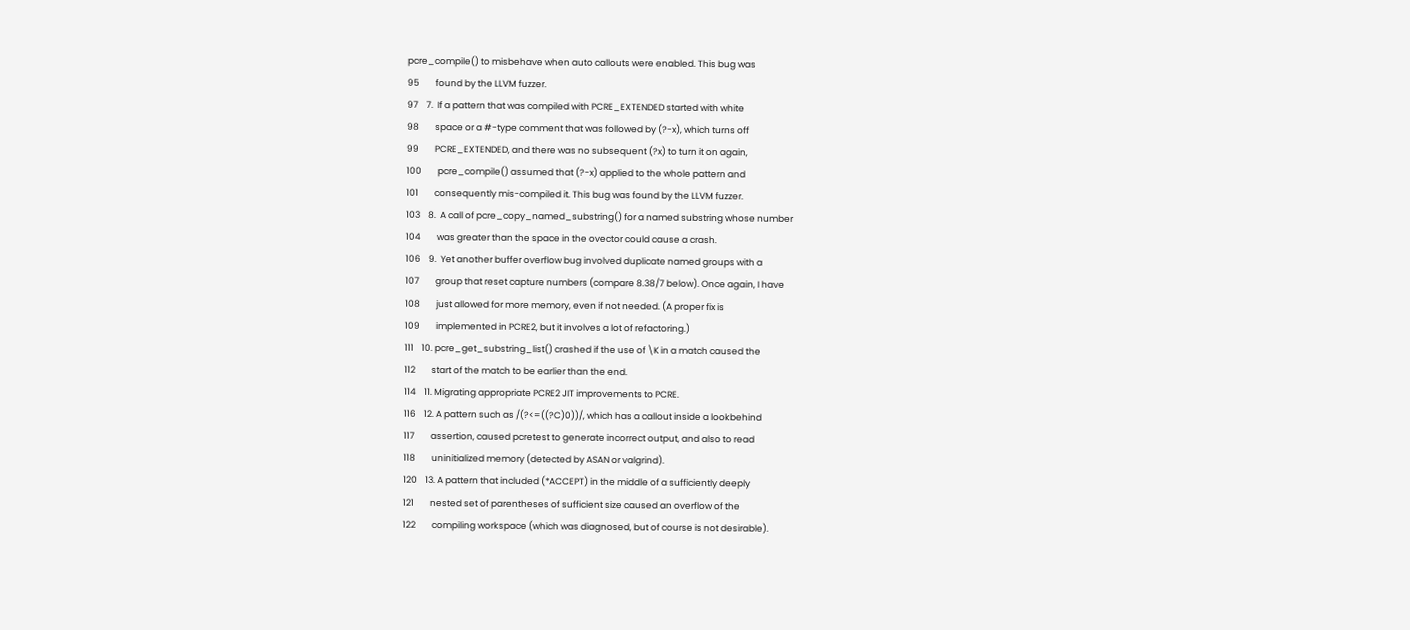pcre_compile() to misbehave when auto callouts were enabled. This bug was
95        found by the LLVM fuzzer.
97    7.  If a pattern that was compiled with PCRE_EXTENDED started with white
98        space or a #-type comment that was followed by (?-x), which turns off
99        PCRE_EXTENDED, and there was no subsequent (?x) to turn it on again,
100        pcre_compile() assumed that (?-x) applied to the whole pattern and
101        consequently mis-compiled it. This bug was found by the LLVM fuzzer.
103    8.  A call of pcre_copy_named_substring() for a named substring whose number
104        was greater than the space in the ovector could cause a crash.
106    9.  Yet another buffer overflow bug involved duplicate named groups with a
107        group that reset capture numbers (compare 8.38/7 below). Once again, I have
108        just allowed for more memory, even if not needed. (A proper fix is
109        implemented in PCRE2, but it involves a lot of refactoring.)
111    10. pcre_get_substring_list() crashed if the use of \K in a match caused the
112        start of the match to be earlier than the end.
114    11. Migrating appropriate PCRE2 JIT improvements to PCRE.
116    12. A pattern such as /(?<=((?C)0))/, which has a callout inside a lookbehind
117        assertion, caused pcretest to generate incorrect output, and also to read
118        uninitialized memory (detected by ASAN or valgrind).
120    13. A pattern that included (*ACCEPT) in the middle of a sufficiently deeply
121        nested set of parentheses of sufficient size caused an overflow of the
122        compiling workspace (which was diagnosed, but of course is not desirable).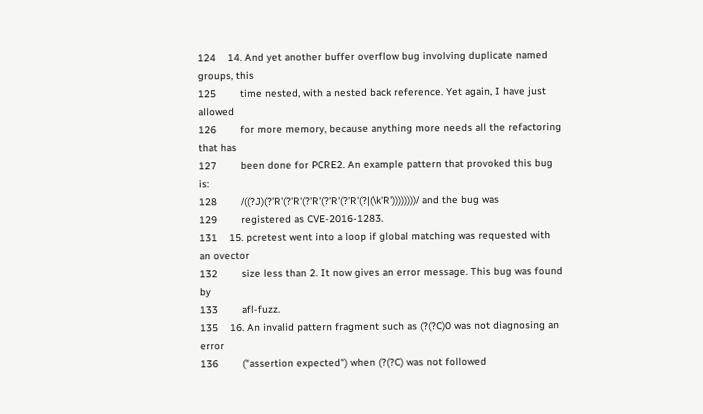124    14. And yet another buffer overflow bug involving duplicate named groups, this
125        time nested, with a nested back reference. Yet again, I have just allowed
126        for more memory, because anything more needs all the refactoring that has
127        been done for PCRE2. An example pattern that provoked this bug is:
128        /((?J)(?'R'(?'R'(?'R'(?'R'(?'R'(?|(\k'R'))))))))/ and the bug was
129        registered as CVE-2016-1283.
131    15. pcretest went into a loop if global matching was requested with an ovector
132        size less than 2. It now gives an error message. This bug was found by
133        afl-fuzz.
135    16. An invalid pattern fragment such as (?(?C)0 was not diagnosing an error
136        ("assertion expected") when (?(?C) was not followed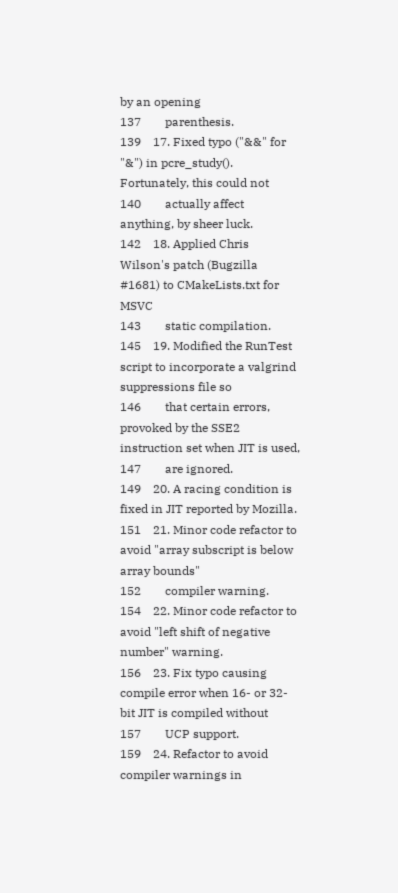by an opening
137        parenthesis.
139    17. Fixed typo ("&&" for "&") in pcre_study(). Fortunately, this could not
140        actually affect anything, by sheer luck.
142    18. Applied Chris Wilson's patch (Bugzilla #1681) to CMakeLists.txt for MSVC
143        static compilation.
145    19. Modified the RunTest script to incorporate a valgrind suppressions file so
146        that certain errors, provoked by the SSE2 instruction set when JIT is used,
147        are ignored.
149    20. A racing condition is fixed in JIT reported by Mozilla.
151    21. Minor code refactor to avoid "array subscript is below array bounds"
152        compiler warning.
154    22. Minor code refactor to avoid "left shift of negative number" warning.
156    23. Fix typo causing compile error when 16- or 32-bit JIT is compiled without
157        UCP support.
159    24. Refactor to avoid compiler warnings in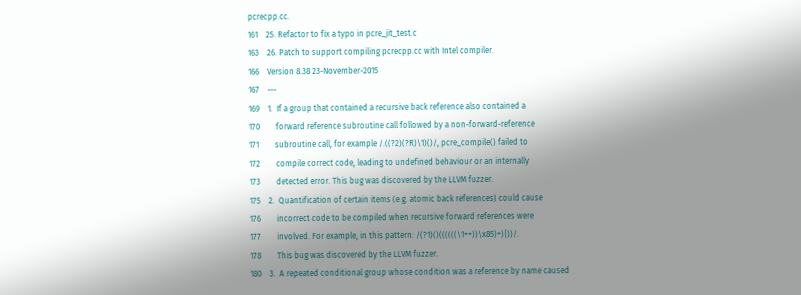pcrecpp.cc.
161    25. Refactor to fix a typo in pcre_jit_test.c
163    26. Patch to support compiling pcrecpp.cc with Intel compiler.
166    Version 8.38 23-November-2015
167    ---
169    1.  If a group that contained a recursive back reference also contained a
170        forward reference subroutine call followed by a non-forward-reference
171        subroutine call, for example /.((?2)(?R)\1)()/, pcre_compile() failed to
172        compile correct code, leading to undefined behaviour or an internally
173        detected error. This bug was discovered by the LLVM fuzzer.
175    2.  Quantification of certain items (e.g. atomic back references) could cause
176        incorrect code to be compiled when recursive forward references were
177        involved. For example, in this pattern: /(?1)()((((((\1++))\x85)+)|))/.
178        This bug was discovered by the LLVM fuzzer.
180    3.  A repeated conditional group whose condition was a reference by name caused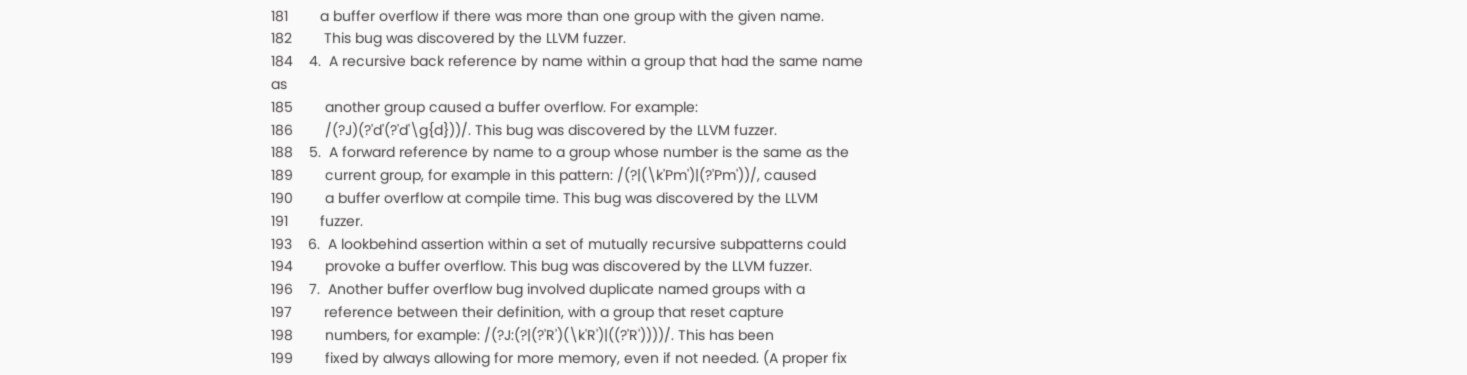181        a buffer overflow if there was more than one group with the given name.
182        This bug was discovered by the LLVM fuzzer.
184    4.  A recursive back reference by name within a group that had the same name as
185        another group caused a buffer overflow. For example:
186        /(?J)(?'d'(?'d'\g{d}))/. This bug was discovered by the LLVM fuzzer.
188    5.  A forward reference by name to a group whose number is the same as the
189        current group, for example in this pattern: /(?|(\k'Pm')|(?'Pm'))/, caused
190        a buffer overflow at compile time. This bug was discovered by the LLVM
191        fuzzer.
193    6.  A lookbehind assertion within a set of mutually recursive subpatterns could
194        provoke a buffer overflow. This bug was discovered by the LLVM fuzzer.
196    7.  Another buffer overflow bug involved duplicate named groups with a
197        reference between their definition, with a group that reset capture
198        numbers, for example: /(?J:(?|(?'R')(\k'R')|((?'R'))))/. This has been
199        fixed by always allowing for more memory, even if not needed. (A proper fix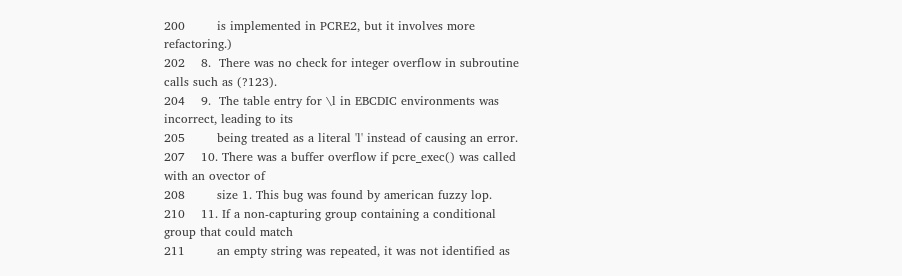200        is implemented in PCRE2, but it involves more refactoring.)
202    8.  There was no check for integer overflow in subroutine calls such as (?123).
204    9.  The table entry for \l in EBCDIC environments was incorrect, leading to its
205        being treated as a literal 'l' instead of causing an error.
207    10. There was a buffer overflow if pcre_exec() was called with an ovector of
208        size 1. This bug was found by american fuzzy lop.
210    11. If a non-capturing group containing a conditional group that could match
211        an empty string was repeated, it was not identified as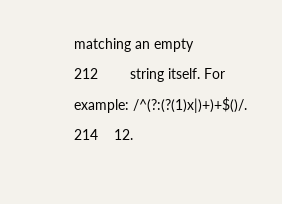matching an empty
212        string itself. For example: /^(?:(?(1)x|)+)+$()/.
214    12.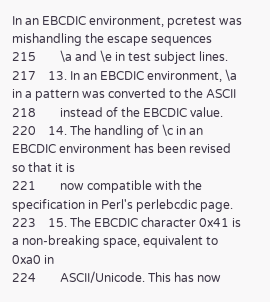In an EBCDIC environment, pcretest was mishandling the escape sequences
215        \a and \e in test subject lines.
217    13. In an EBCDIC environment, \a in a pattern was converted to the ASCII
218        instead of the EBCDIC value.
220    14. The handling of \c in an EBCDIC environment has been revised so that it is
221        now compatible with the specification in Perl's perlebcdic page.
223    15. The EBCDIC character 0x41 is a non-breaking space, equivalent to 0xa0 in
224        ASCII/Unicode. This has now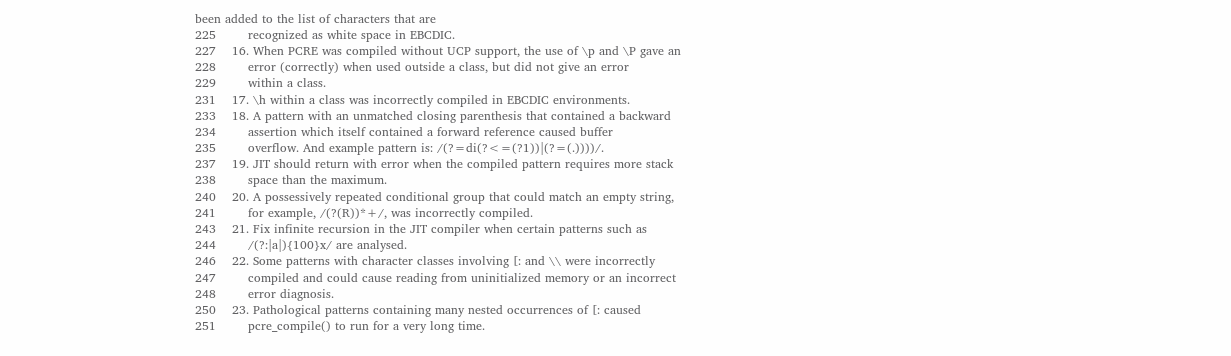been added to the list of characters that are
225        recognized as white space in EBCDIC.
227    16. When PCRE was compiled without UCP support, the use of \p and \P gave an
228        error (correctly) when used outside a class, but did not give an error
229        within a class.
231    17. \h within a class was incorrectly compiled in EBCDIC environments.
233    18. A pattern with an unmatched closing parenthesis that contained a backward
234        assertion which itself contained a forward reference caused buffer
235        overflow. And example pattern is: /(?=di(?<=(?1))|(?=(.))))/.
237    19. JIT should return with error when the compiled pattern requires more stack
238        space than the maximum.
240    20. A possessively repeated conditional group that could match an empty string,
241        for example, /(?(R))*+/, was incorrectly compiled.
243    21. Fix infinite recursion in the JIT compiler when certain patterns such as
244        /(?:|a|){100}x/ are analysed.
246    22. Some patterns with character classes involving [: and \\ were incorrectly
247        compiled and could cause reading from uninitialized memory or an incorrect
248        error diagnosis.
250    23. Pathological patterns containing many nested occurrences of [: caused
251        pcre_compile() to run for a very long time.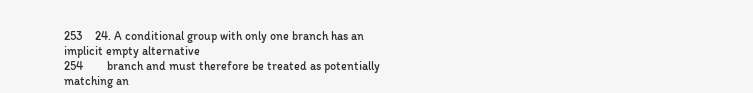253    24. A conditional group with only one branch has an implicit empty alternative
254        branch and must therefore be treated as potentially matching an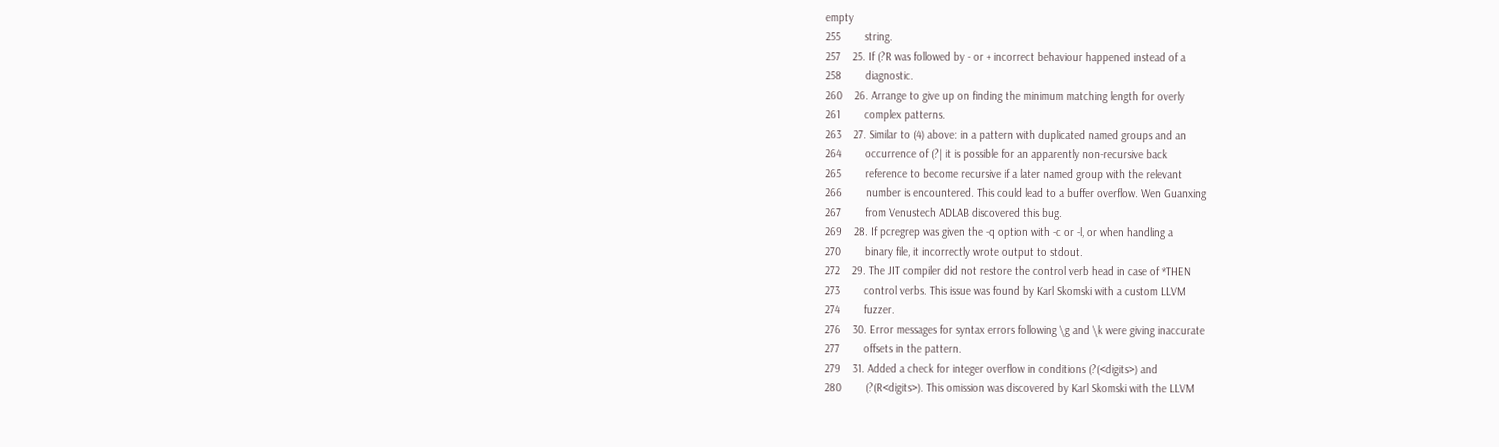empty
255        string.
257    25. If (?R was followed by - or + incorrect behaviour happened instead of a
258        diagnostic.
260    26. Arrange to give up on finding the minimum matching length for overly
261        complex patterns.
263    27. Similar to (4) above: in a pattern with duplicated named groups and an
264        occurrence of (?| it is possible for an apparently non-recursive back
265        reference to become recursive if a later named group with the relevant
266        number is encountered. This could lead to a buffer overflow. Wen Guanxing
267        from Venustech ADLAB discovered this bug.
269    28. If pcregrep was given the -q option with -c or -l, or when handling a
270        binary file, it incorrectly wrote output to stdout.
272    29. The JIT compiler did not restore the control verb head in case of *THEN
273        control verbs. This issue was found by Karl Skomski with a custom LLVM
274        fuzzer.
276    30. Error messages for syntax errors following \g and \k were giving inaccurate
277        offsets in the pattern.
279    31. Added a check for integer overflow in conditions (?(<digits>) and
280        (?(R<digits>). This omission was discovered by Karl Skomski with the LLVM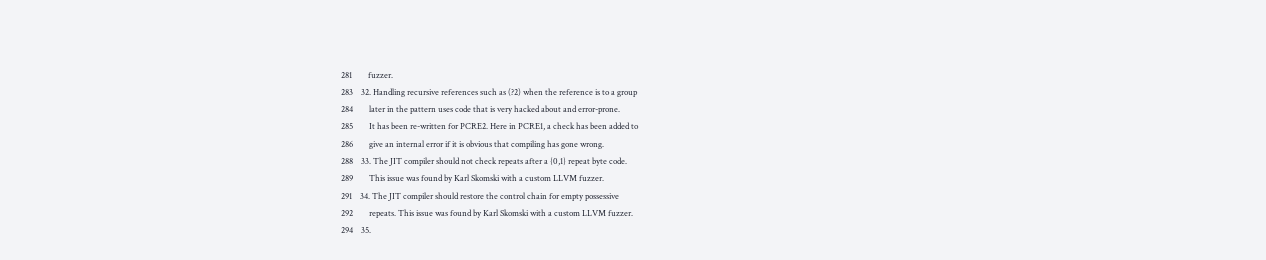281        fuzzer.
283    32. Handling recursive references such as (?2) when the reference is to a group
284        later in the pattern uses code that is very hacked about and error-prone.
285        It has been re-written for PCRE2. Here in PCRE1, a check has been added to
286        give an internal error if it is obvious that compiling has gone wrong.
288    33. The JIT compiler should not check repeats after a {0,1} repeat byte code.
289        This issue was found by Karl Skomski with a custom LLVM fuzzer.
291    34. The JIT compiler should restore the control chain for empty possessive
292        repeats. This issue was found by Karl Skomski with a custom LLVM fuzzer.
294    35.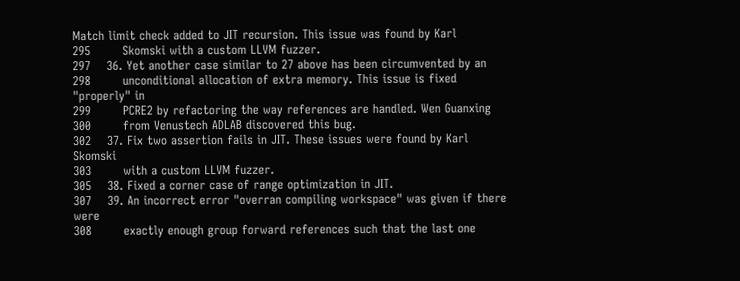Match limit check added to JIT recursion. This issue was found by Karl
295        Skomski with a custom LLVM fuzzer.
297    36. Yet another case similar to 27 above has been circumvented by an
298        unconditional allocation of extra memory. This issue is fixed "properly" in
299        PCRE2 by refactoring the way references are handled. Wen Guanxing
300        from Venustech ADLAB discovered this bug.
302    37. Fix two assertion fails in JIT. These issues were found by Karl Skomski
303        with a custom LLVM fuzzer.
305    38. Fixed a corner case of range optimization in JIT.
307    39. An incorrect error "overran compiling workspace" was given if there were
308        exactly enough group forward references such that the last one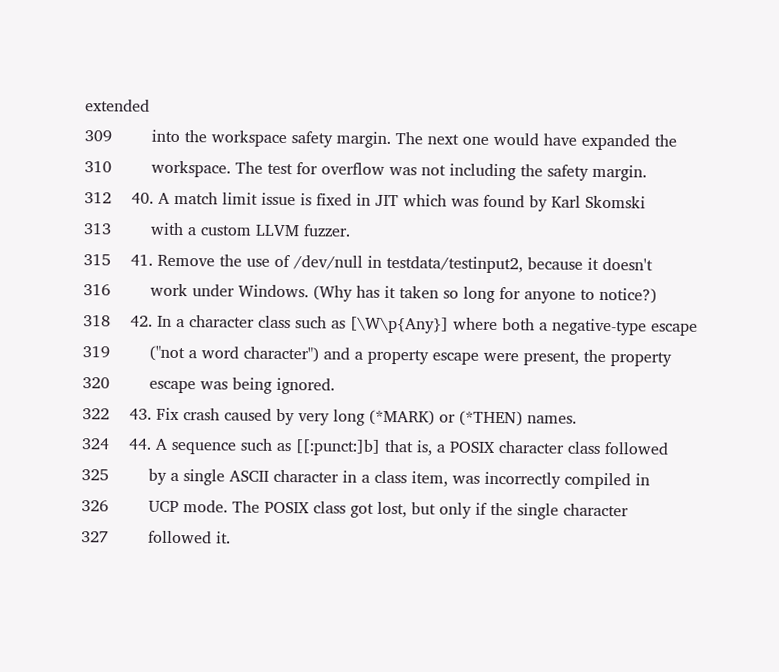extended
309        into the workspace safety margin. The next one would have expanded the
310        workspace. The test for overflow was not including the safety margin.
312    40. A match limit issue is fixed in JIT which was found by Karl Skomski
313        with a custom LLVM fuzzer.
315    41. Remove the use of /dev/null in testdata/testinput2, because it doesn't
316        work under Windows. (Why has it taken so long for anyone to notice?)
318    42. In a character class such as [\W\p{Any}] where both a negative-type escape
319        ("not a word character") and a property escape were present, the property
320        escape was being ignored.
322    43. Fix crash caused by very long (*MARK) or (*THEN) names.
324    44. A sequence such as [[:punct:]b] that is, a POSIX character class followed
325        by a single ASCII character in a class item, was incorrectly compiled in
326        UCP mode. The POSIX class got lost, but only if the single character
327        followed it.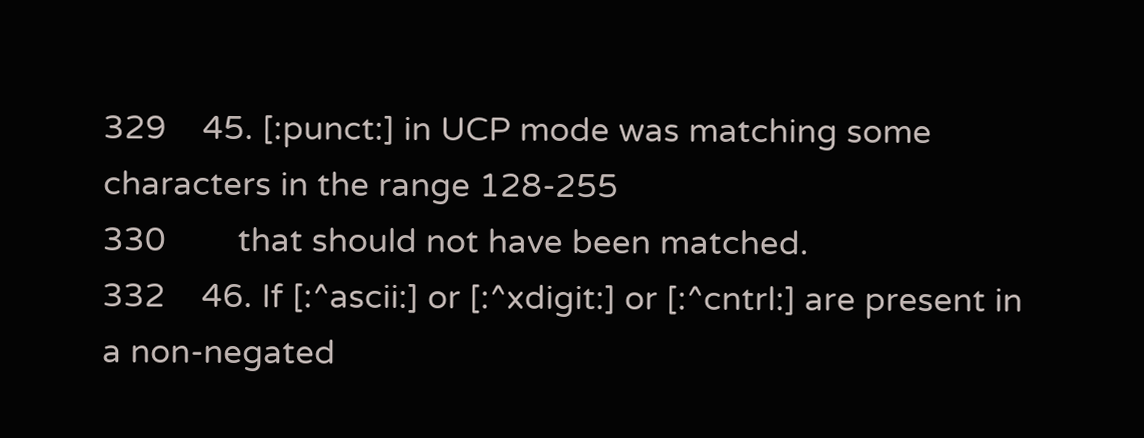329    45. [:punct:] in UCP mode was matching some characters in the range 128-255
330        that should not have been matched.
332    46. If [:^ascii:] or [:^xdigit:] or [:^cntrl:] are present in a non-negated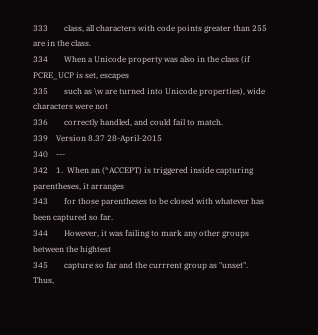333        class, all characters with code points greater than 255 are in the class.
334        When a Unicode property was also in the class (if PCRE_UCP is set, escapes
335        such as \w are turned into Unicode properties), wide characters were not
336        correctly handled, and could fail to match.
339    Version 8.37 28-April-2015
340    ---
342    1.  When an (*ACCEPT) is triggered inside capturing parentheses, it arranges
343        for those parentheses to be closed with whatever has been captured so far.
344        However, it was failing to mark any other groups between the hightest
345        capture so far and the currrent group as "unset". Thus,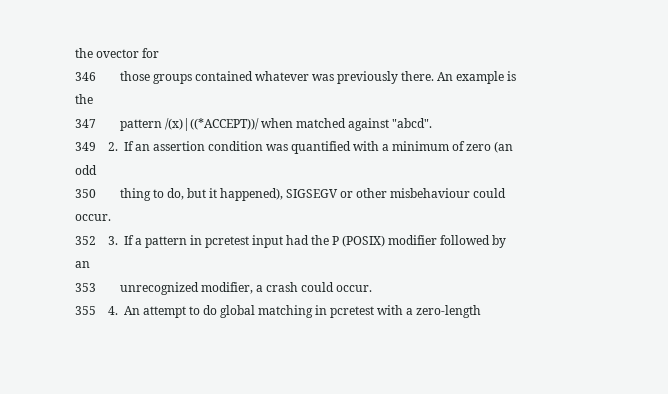the ovector for
346        those groups contained whatever was previously there. An example is the
347        pattern /(x)|((*ACCEPT))/ when matched against "abcd".
349    2.  If an assertion condition was quantified with a minimum of zero (an odd
350        thing to do, but it happened), SIGSEGV or other misbehaviour could occur.
352    3.  If a pattern in pcretest input had the P (POSIX) modifier followed by an
353        unrecognized modifier, a crash could occur.
355    4.  An attempt to do global matching in pcretest with a zero-length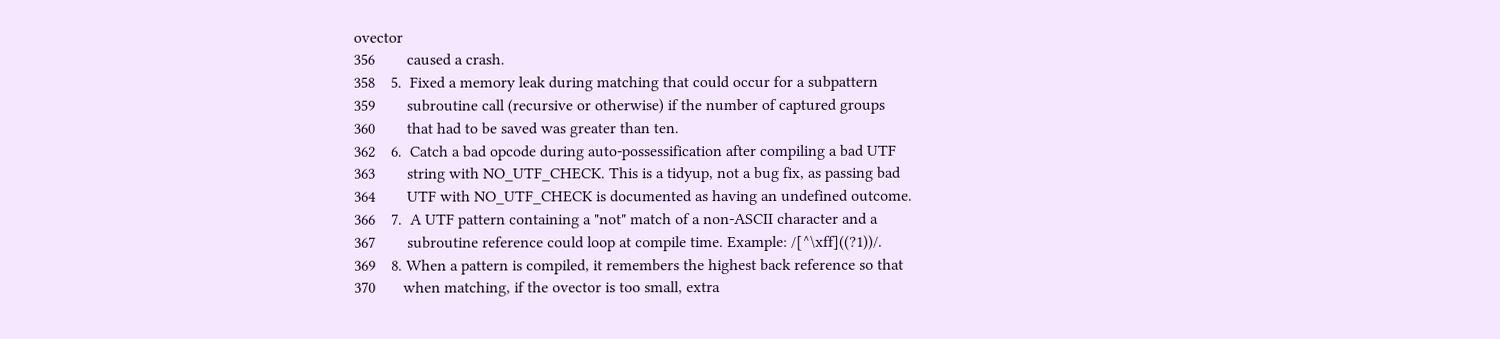ovector
356        caused a crash.
358    5.  Fixed a memory leak during matching that could occur for a subpattern
359        subroutine call (recursive or otherwise) if the number of captured groups
360        that had to be saved was greater than ten.
362    6.  Catch a bad opcode during auto-possessification after compiling a bad UTF
363        string with NO_UTF_CHECK. This is a tidyup, not a bug fix, as passing bad
364        UTF with NO_UTF_CHECK is documented as having an undefined outcome.
366    7.  A UTF pattern containing a "not" match of a non-ASCII character and a
367        subroutine reference could loop at compile time. Example: /[^\xff]((?1))/.
369    8. When a pattern is compiled, it remembers the highest back reference so that
370       when matching, if the ovector is too small, extra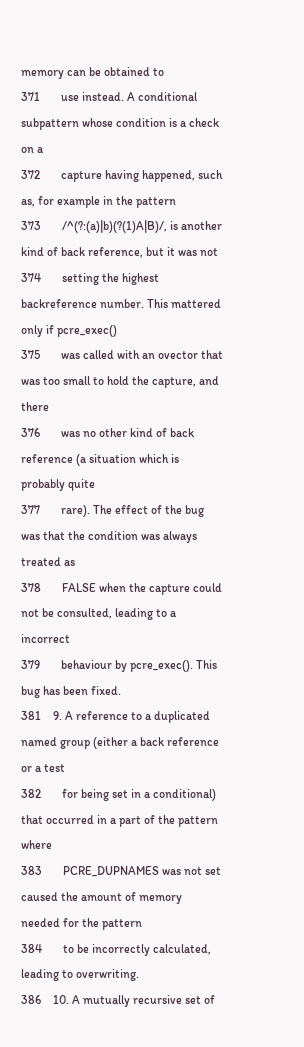memory can be obtained to
371       use instead. A conditional subpattern whose condition is a check on a
372       capture having happened, such as, for example in the pattern
373       /^(?:(a)|b)(?(1)A|B)/, is another kind of back reference, but it was not
374       setting the highest backreference number. This mattered only if pcre_exec()
375       was called with an ovector that was too small to hold the capture, and there
376       was no other kind of back reference (a situation which is probably quite
377       rare). The effect of the bug was that the condition was always treated as
378       FALSE when the capture could not be consulted, leading to a incorrect
379       behaviour by pcre_exec(). This bug has been fixed.
381    9. A reference to a duplicated named group (either a back reference or a test
382       for being set in a conditional) that occurred in a part of the pattern where
383       PCRE_DUPNAMES was not set caused the amount of memory needed for the pattern
384       to be incorrectly calculated, leading to overwriting.
386    10. A mutually recursive set of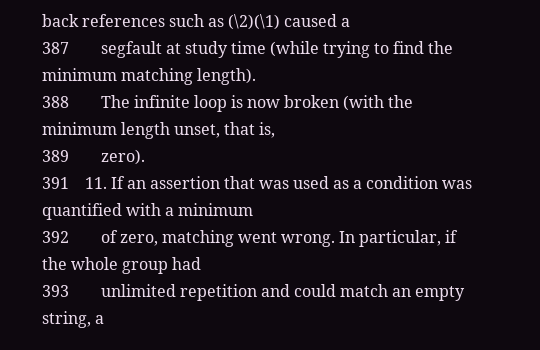back references such as (\2)(\1) caused a
387        segfault at study time (while trying to find the minimum matching length).
388        The infinite loop is now broken (with the minimum length unset, that is,
389        zero).
391    11. If an assertion that was used as a condition was quantified with a minimum
392        of zero, matching went wrong. In particular, if the whole group had
393        unlimited repetition and could match an empty string, a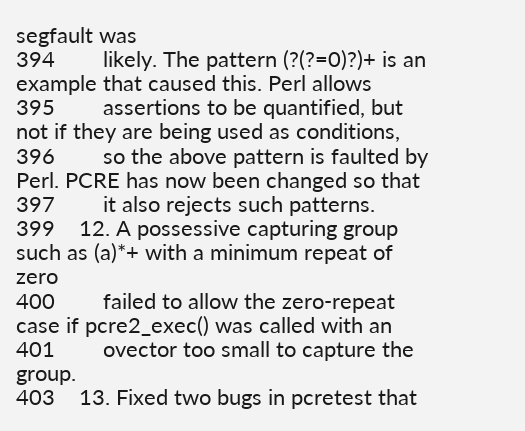segfault was
394        likely. The pattern (?(?=0)?)+ is an example that caused this. Perl allows
395        assertions to be quantified, but not if they are being used as conditions,
396        so the above pattern is faulted by Perl. PCRE has now been changed so that
397        it also rejects such patterns.
399    12. A possessive capturing group such as (a)*+ with a minimum repeat of zero
400        failed to allow the zero-repeat case if pcre2_exec() was called with an
401        ovector too small to capture the group.
403    13. Fixed two bugs in pcretest that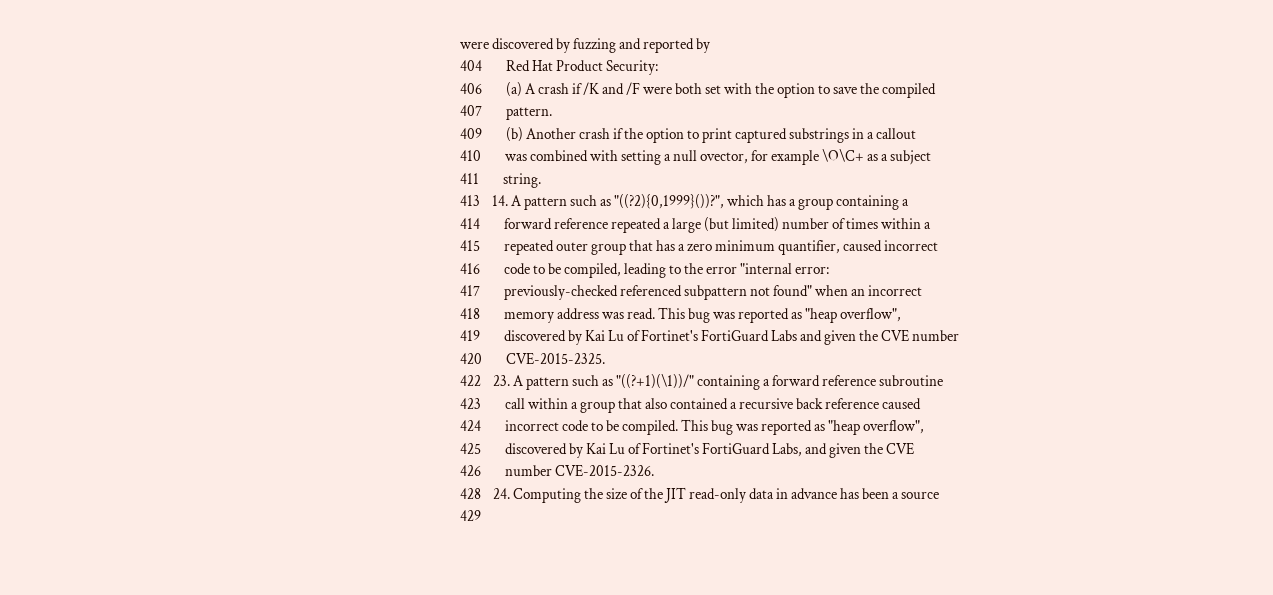were discovered by fuzzing and reported by
404        Red Hat Product Security:
406        (a) A crash if /K and /F were both set with the option to save the compiled
407        pattern.
409        (b) Another crash if the option to print captured substrings in a callout
410        was combined with setting a null ovector, for example \O\C+ as a subject
411        string.
413    14. A pattern such as "((?2){0,1999}())?", which has a group containing a
414        forward reference repeated a large (but limited) number of times within a
415        repeated outer group that has a zero minimum quantifier, caused incorrect
416        code to be compiled, leading to the error "internal error:
417        previously-checked referenced subpattern not found" when an incorrect
418        memory address was read. This bug was reported as "heap overflow",
419        discovered by Kai Lu of Fortinet's FortiGuard Labs and given the CVE number
420        CVE-2015-2325.
422    23. A pattern such as "((?+1)(\1))/" containing a forward reference subroutine
423        call within a group that also contained a recursive back reference caused
424        incorrect code to be compiled. This bug was reported as "heap overflow",
425        discovered by Kai Lu of Fortinet's FortiGuard Labs, and given the CVE
426        number CVE-2015-2326.
428    24. Computing the size of the JIT read-only data in advance has been a source
429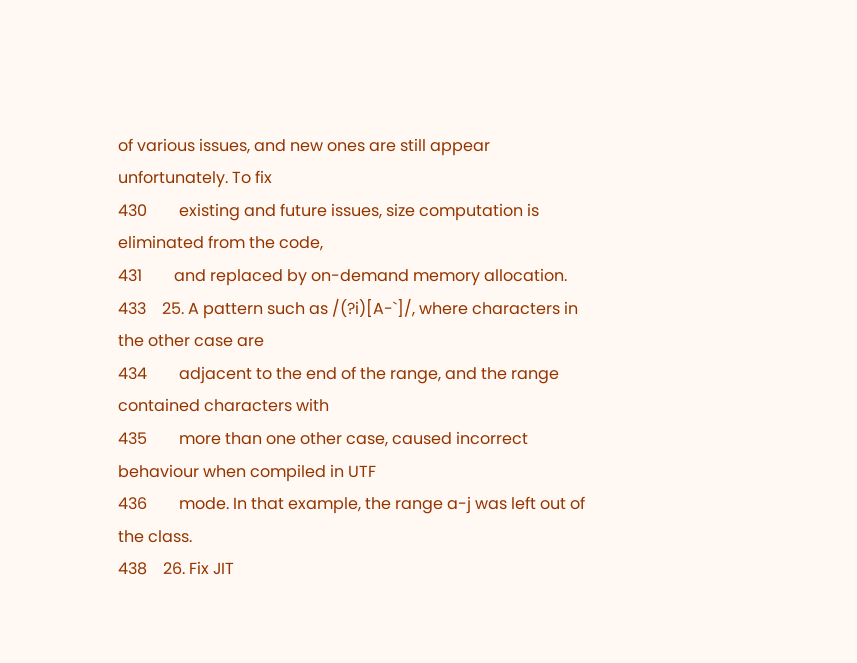of various issues, and new ones are still appear unfortunately. To fix
430        existing and future issues, size computation is eliminated from the code,
431        and replaced by on-demand memory allocation.
433    25. A pattern such as /(?i)[A-`]/, where characters in the other case are
434        adjacent to the end of the range, and the range contained characters with
435        more than one other case, caused incorrect behaviour when compiled in UTF
436        mode. In that example, the range a-j was left out of the class.
438    26. Fix JIT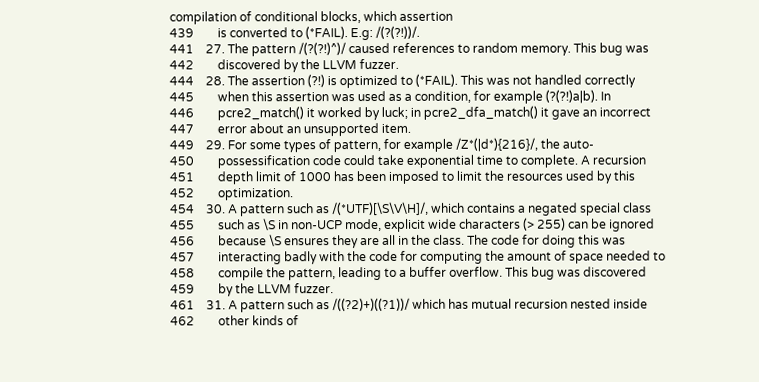compilation of conditional blocks, which assertion
439        is converted to (*FAIL). E.g: /(?(?!))/.
441    27. The pattern /(?(?!)^)/ caused references to random memory. This bug was
442        discovered by the LLVM fuzzer.
444    28. The assertion (?!) is optimized to (*FAIL). This was not handled correctly
445        when this assertion was used as a condition, for example (?(?!)a|b). In
446        pcre2_match() it worked by luck; in pcre2_dfa_match() it gave an incorrect
447        error about an unsupported item.
449    29. For some types of pattern, for example /Z*(|d*){216}/, the auto-
450        possessification code could take exponential time to complete. A recursion
451        depth limit of 1000 has been imposed to limit the resources used by this
452        optimization.
454    30. A pattern such as /(*UTF)[\S\V\H]/, which contains a negated special class
455        such as \S in non-UCP mode, explicit wide characters (> 255) can be ignored
456        because \S ensures they are all in the class. The code for doing this was
457        interacting badly with the code for computing the amount of space needed to
458        compile the pattern, leading to a buffer overflow. This bug was discovered
459        by the LLVM fuzzer.
461    31. A pattern such as /((?2)+)((?1))/ which has mutual recursion nested inside
462        other kinds of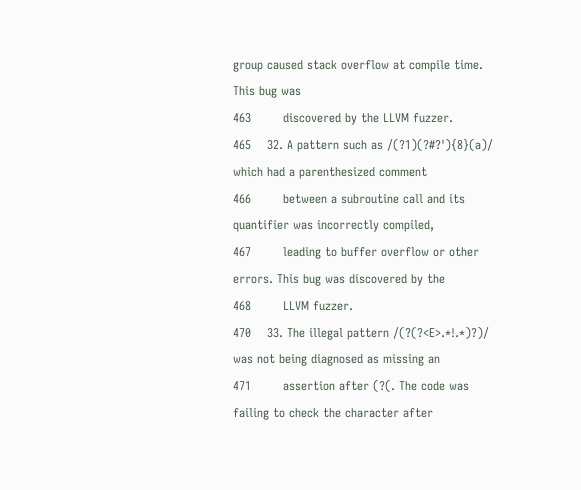group caused stack overflow at compile time. This bug was
463        discovered by the LLVM fuzzer.
465    32. A pattern such as /(?1)(?#?'){8}(a)/ which had a parenthesized comment
466        between a subroutine call and its quantifier was incorrectly compiled,
467        leading to buffer overflow or other errors. This bug was discovered by the
468        LLVM fuzzer.
470    33. The illegal pattern /(?(?<E>.*!.*)?)/ was not being diagnosed as missing an
471        assertion after (?(. The code was failing to check the character after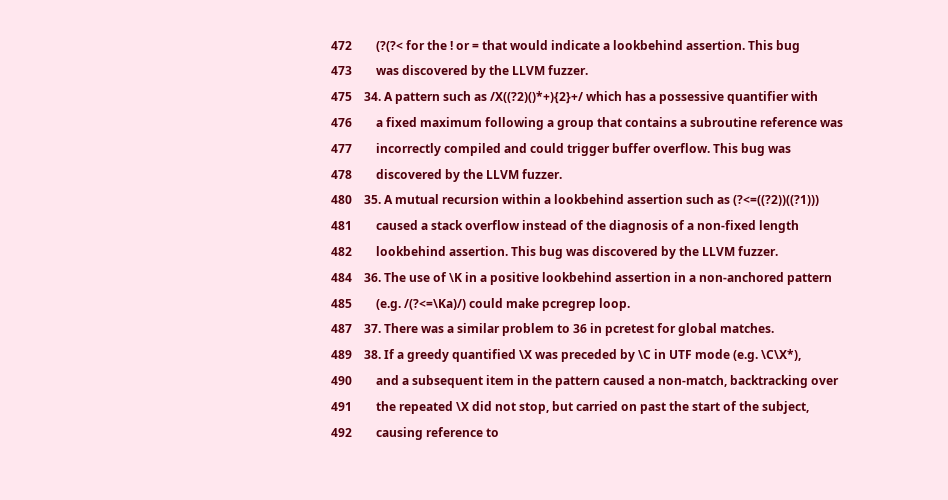472        (?(?< for the ! or = that would indicate a lookbehind assertion. This bug
473        was discovered by the LLVM fuzzer.
475    34. A pattern such as /X((?2)()*+){2}+/ which has a possessive quantifier with
476        a fixed maximum following a group that contains a subroutine reference was
477        incorrectly compiled and could trigger buffer overflow. This bug was
478        discovered by the LLVM fuzzer.
480    35. A mutual recursion within a lookbehind assertion such as (?<=((?2))((?1)))
481        caused a stack overflow instead of the diagnosis of a non-fixed length
482        lookbehind assertion. This bug was discovered by the LLVM fuzzer.
484    36. The use of \K in a positive lookbehind assertion in a non-anchored pattern
485        (e.g. /(?<=\Ka)/) could make pcregrep loop.
487    37. There was a similar problem to 36 in pcretest for global matches.
489    38. If a greedy quantified \X was preceded by \C in UTF mode (e.g. \C\X*),
490        and a subsequent item in the pattern caused a non-match, backtracking over
491        the repeated \X did not stop, but carried on past the start of the subject,
492        causing reference to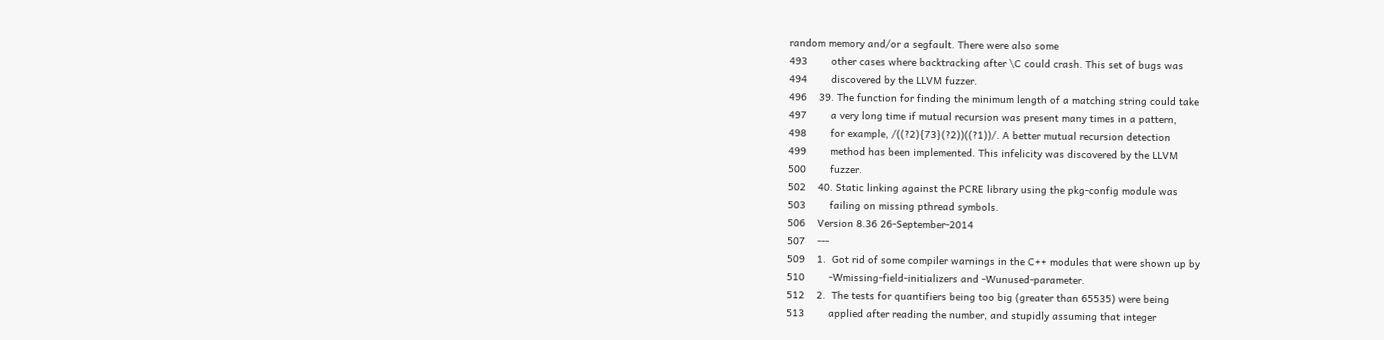random memory and/or a segfault. There were also some
493        other cases where backtracking after \C could crash. This set of bugs was
494        discovered by the LLVM fuzzer.
496    39. The function for finding the minimum length of a matching string could take
497        a very long time if mutual recursion was present many times in a pattern,
498        for example, /((?2){73}(?2))((?1))/. A better mutual recursion detection
499        method has been implemented. This infelicity was discovered by the LLVM
500        fuzzer.
502    40. Static linking against the PCRE library using the pkg-config module was
503        failing on missing pthread symbols.
506    Version 8.36 26-September-2014
507    ---
509    1.  Got rid of some compiler warnings in the C++ modules that were shown up by
510        -Wmissing-field-initializers and -Wunused-parameter.
512    2.  The tests for quantifiers being too big (greater than 65535) were being
513        applied after reading the number, and stupidly assuming that integer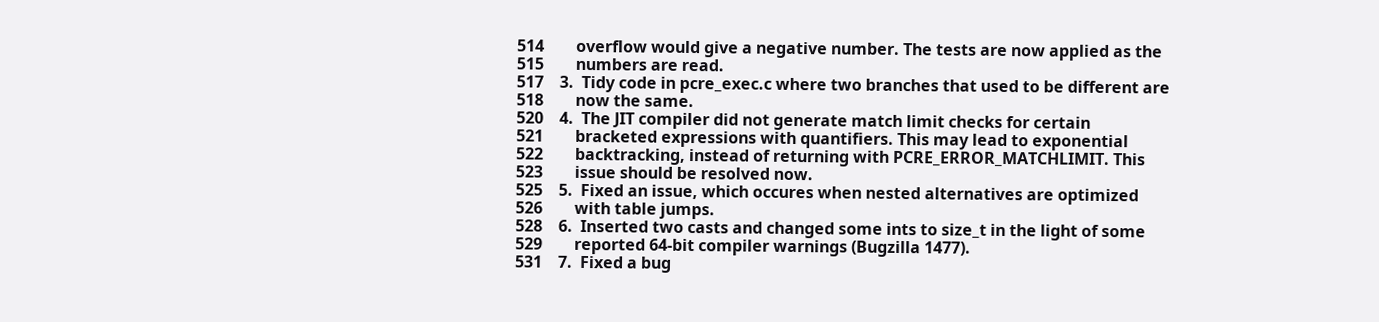514        overflow would give a negative number. The tests are now applied as the
515        numbers are read.
517    3.  Tidy code in pcre_exec.c where two branches that used to be different are
518        now the same.
520    4.  The JIT compiler did not generate match limit checks for certain
521        bracketed expressions with quantifiers. This may lead to exponential
522        backtracking, instead of returning with PCRE_ERROR_MATCHLIMIT. This
523        issue should be resolved now.
525    5.  Fixed an issue, which occures when nested alternatives are optimized
526        with table jumps.
528    6.  Inserted two casts and changed some ints to size_t in the light of some
529        reported 64-bit compiler warnings (Bugzilla 1477).
531    7.  Fixed a bug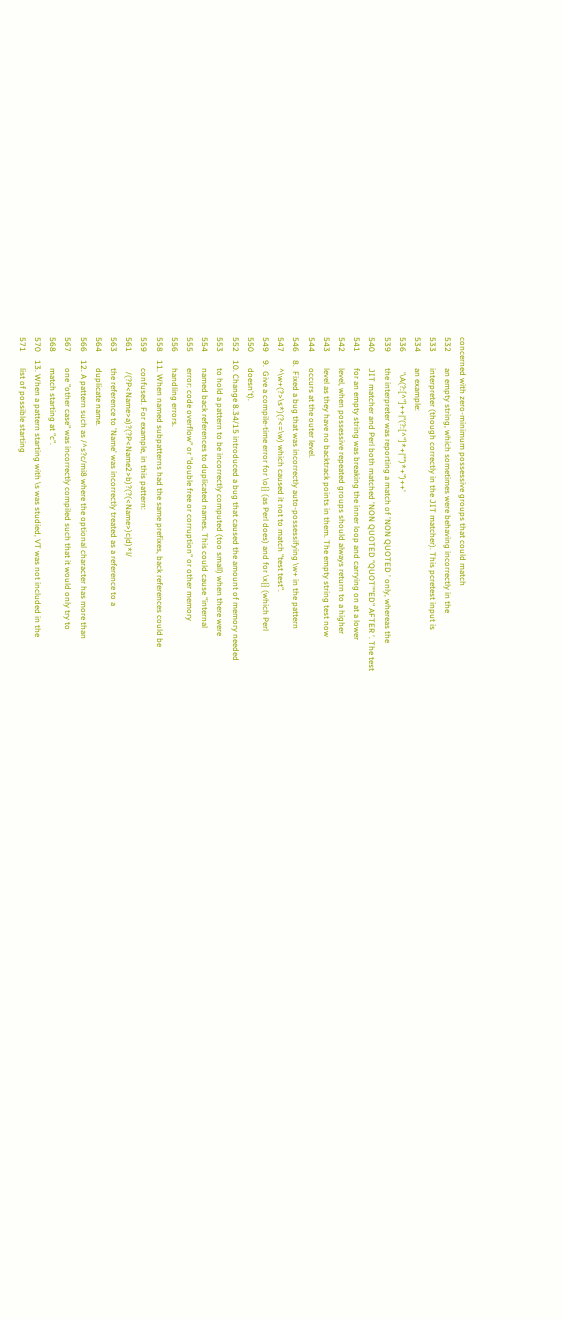concerned with zero-minimum possessive groups that could match
532        an empty string, which sometimes were behaving incorrectly in the
533        interpreter (though correctly in the JIT matcher). This pcretest input is
534        an example:
536          '\A(?:[^"]++|"(?:[^"]*+|"")*+")++'
539        the interpreter was reporting a match of 'NON QUOTED ' only, whereas the
540        JIT matcher and Perl both matched 'NON QUOTED "QUOT""ED" AFTER '. The test
541        for an empty string was breaking the inner loop and carrying on at a lower
542        level, when possessive repeated groups should always return to a higher
543        level as they have no backtrack points in them. The empty string test now
544        occurs at the outer level.
546    8.  Fixed a bug that was incorrectly auto-possessifying \w+ in the pattern
547        ^\w+(?>\s*)(?<=\w) which caused it not to match "test test".
549    9.  Give a compile-time error for \o{} (as Perl does) and for \x{} (which Perl
550        doesn't).
552    10. Change 8.34/15 introduced a bug that caused the amount of memory needed
553        to hold a pattern to be incorrectly computed (too small) when there were
554        named back references to duplicated names. This could cause "internal
555        error: code overflow" or "double free or corruption" or other memory
556        handling errors.
558    11. When named subpatterns had the same prefixes, back references could be
559        confused. For example, in this pattern:
561          /(?P<Name>a)?(?P<Name2>b)?(?(<Name>)c|d)*l/
563        the reference to 'Name' was incorrectly treated as a reference to a
564        duplicate name.
566    12. A pattern such as /^s?c/mi8 where the optional character has more than
567        one "other case" was incorrectly compiled such that it would only try to
568        match starting at "c".
570    13. When a pattern starting with \s was studied, VT was not included in the
571        list of possible starting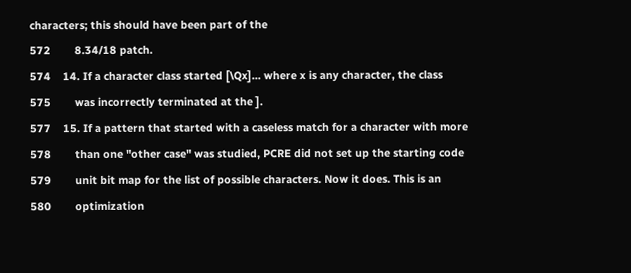characters; this should have been part of the
572        8.34/18 patch.
574    14. If a character class started [\Qx]... where x is any character, the class
575        was incorrectly terminated at the ].
577    15. If a pattern that started with a caseless match for a character with more
578        than one "other case" was studied, PCRE did not set up the starting code
579        unit bit map for the list of possible characters. Now it does. This is an
580        optimization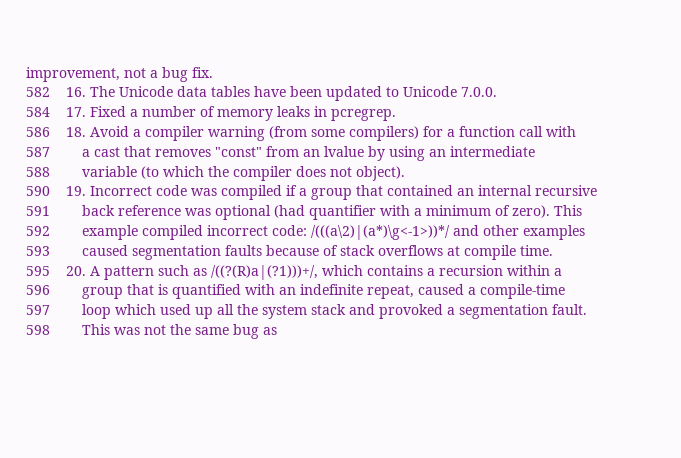improvement, not a bug fix.
582    16. The Unicode data tables have been updated to Unicode 7.0.0.
584    17. Fixed a number of memory leaks in pcregrep.
586    18. Avoid a compiler warning (from some compilers) for a function call with
587        a cast that removes "const" from an lvalue by using an intermediate
588        variable (to which the compiler does not object).
590    19. Incorrect code was compiled if a group that contained an internal recursive
591        back reference was optional (had quantifier with a minimum of zero). This
592        example compiled incorrect code: /(((a\2)|(a*)\g<-1>))*/ and other examples
593        caused segmentation faults because of stack overflows at compile time.
595    20. A pattern such as /((?(R)a|(?1)))+/, which contains a recursion within a
596        group that is quantified with an indefinite repeat, caused a compile-time
597        loop which used up all the system stack and provoked a segmentation fault.
598        This was not the same bug as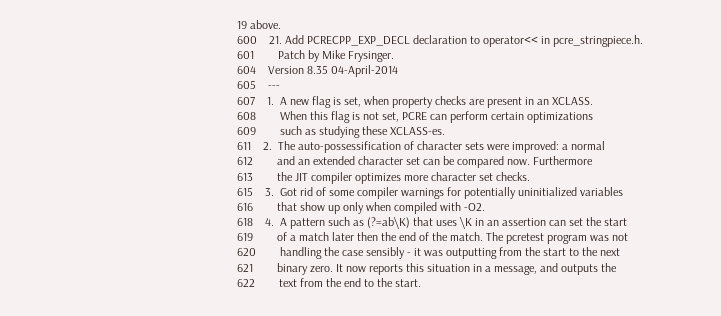19 above.
600    21. Add PCRECPP_EXP_DECL declaration to operator<< in pcre_stringpiece.h.
601        Patch by Mike Frysinger.
604    Version 8.35 04-April-2014
605    ---
607    1.  A new flag is set, when property checks are present in an XCLASS.
608        When this flag is not set, PCRE can perform certain optimizations
609        such as studying these XCLASS-es.
611    2.  The auto-possessification of character sets were improved: a normal
612        and an extended character set can be compared now. Furthermore
613        the JIT compiler optimizes more character set checks.
615    3.  Got rid of some compiler warnings for potentially uninitialized variables
616        that show up only when compiled with -O2.
618    4.  A pattern such as (?=ab\K) that uses \K in an assertion can set the start
619        of a match later then the end of the match. The pcretest program was not
620        handling the case sensibly - it was outputting from the start to the next
621        binary zero. It now reports this situation in a message, and outputs the
622        text from the end to the start.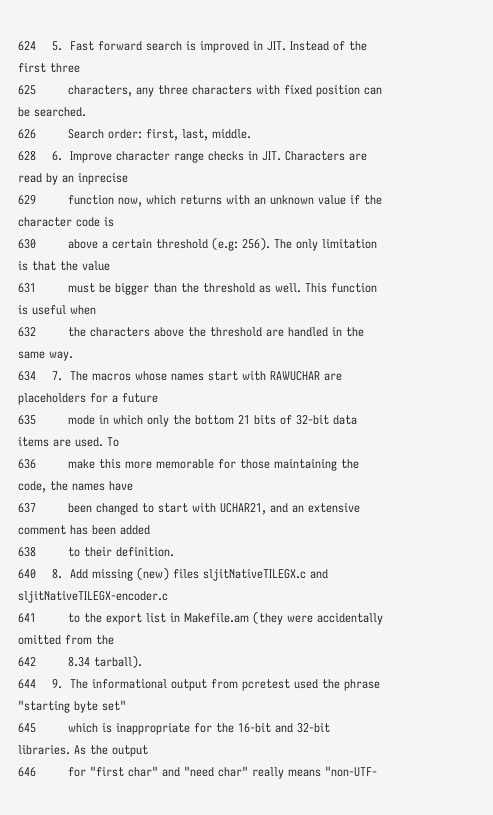624    5.  Fast forward search is improved in JIT. Instead of the first three
625        characters, any three characters with fixed position can be searched.
626        Search order: first, last, middle.
628    6.  Improve character range checks in JIT. Characters are read by an inprecise
629        function now, which returns with an unknown value if the character code is
630        above a certain threshold (e.g: 256). The only limitation is that the value
631        must be bigger than the threshold as well. This function is useful when
632        the characters above the threshold are handled in the same way.
634    7.  The macros whose names start with RAWUCHAR are placeholders for a future
635        mode in which only the bottom 21 bits of 32-bit data items are used. To
636        make this more memorable for those maintaining the code, the names have
637        been changed to start with UCHAR21, and an extensive comment has been added
638        to their definition.
640    8.  Add missing (new) files sljitNativeTILEGX.c and sljitNativeTILEGX-encoder.c
641        to the export list in Makefile.am (they were accidentally omitted from the
642        8.34 tarball).
644    9.  The informational output from pcretest used the phrase "starting byte set"
645        which is inappropriate for the 16-bit and 32-bit libraries. As the output
646        for "first char" and "need char" really means "non-UTF-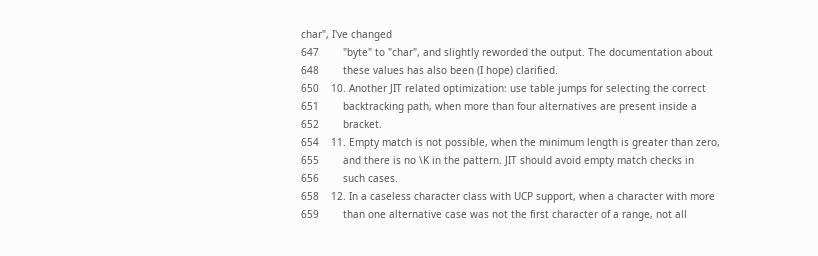char", I've changed
647        "byte" to "char", and slightly reworded the output. The documentation about
648        these values has also been (I hope) clarified.
650    10. Another JIT related optimization: use table jumps for selecting the correct
651        backtracking path, when more than four alternatives are present inside a
652        bracket.
654    11. Empty match is not possible, when the minimum length is greater than zero,
655        and there is no \K in the pattern. JIT should avoid empty match checks in
656        such cases.
658    12. In a caseless character class with UCP support, when a character with more
659        than one alternative case was not the first character of a range, not all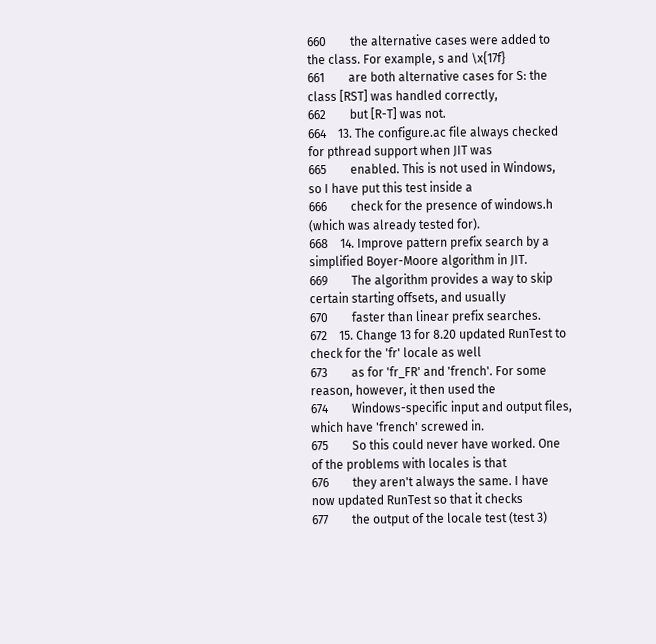660        the alternative cases were added to the class. For example, s and \x{17f}
661        are both alternative cases for S: the class [RST] was handled correctly,
662        but [R-T] was not.
664    13. The configure.ac file always checked for pthread support when JIT was
665        enabled. This is not used in Windows, so I have put this test inside a
666        check for the presence of windows.h (which was already tested for).
668    14. Improve pattern prefix search by a simplified Boyer-Moore algorithm in JIT.
669        The algorithm provides a way to skip certain starting offsets, and usually
670        faster than linear prefix searches.
672    15. Change 13 for 8.20 updated RunTest to check for the 'fr' locale as well
673        as for 'fr_FR' and 'french'. For some reason, however, it then used the
674        Windows-specific input and output files, which have 'french' screwed in.
675        So this could never have worked. One of the problems with locales is that
676        they aren't always the same. I have now updated RunTest so that it checks
677        the output of the locale test (test 3)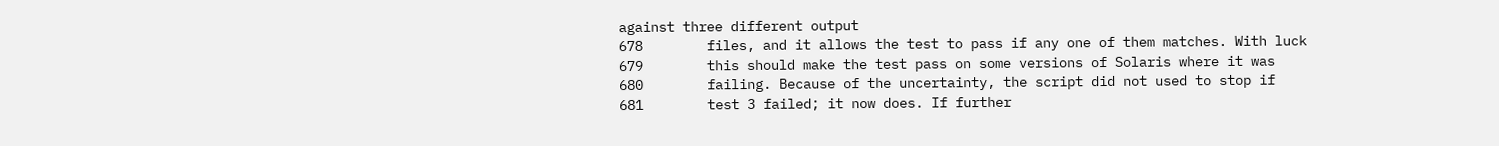against three different output
678        files, and it allows the test to pass if any one of them matches. With luck
679        this should make the test pass on some versions of Solaris where it was
680        failing. Because of the uncertainty, the script did not used to stop if
681        test 3 failed; it now does. If further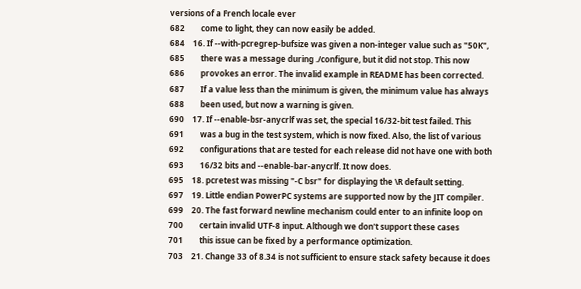versions of a French locale ever
682        come to light, they can now easily be added.
684    16. If --with-pcregrep-bufsize was given a non-integer value such as "50K",
685        there was a message during ./configure, but it did not stop. This now
686        provokes an error. The invalid example in README has been corrected.
687        If a value less than the minimum is given, the minimum value has always
688        been used, but now a warning is given.
690    17. If --enable-bsr-anycrlf was set, the special 16/32-bit test failed. This
691        was a bug in the test system, which is now fixed. Also, the list of various
692        configurations that are tested for each release did not have one with both
693        16/32 bits and --enable-bar-anycrlf. It now does.
695    18. pcretest was missing "-C bsr" for displaying the \R default setting.
697    19. Little endian PowerPC systems are supported now by the JIT compiler.
699    20. The fast forward newline mechanism could enter to an infinite loop on
700        certain invalid UTF-8 input. Although we don't support these cases
701        this issue can be fixed by a performance optimization.
703    21. Change 33 of 8.34 is not sufficient to ensure stack safety because it does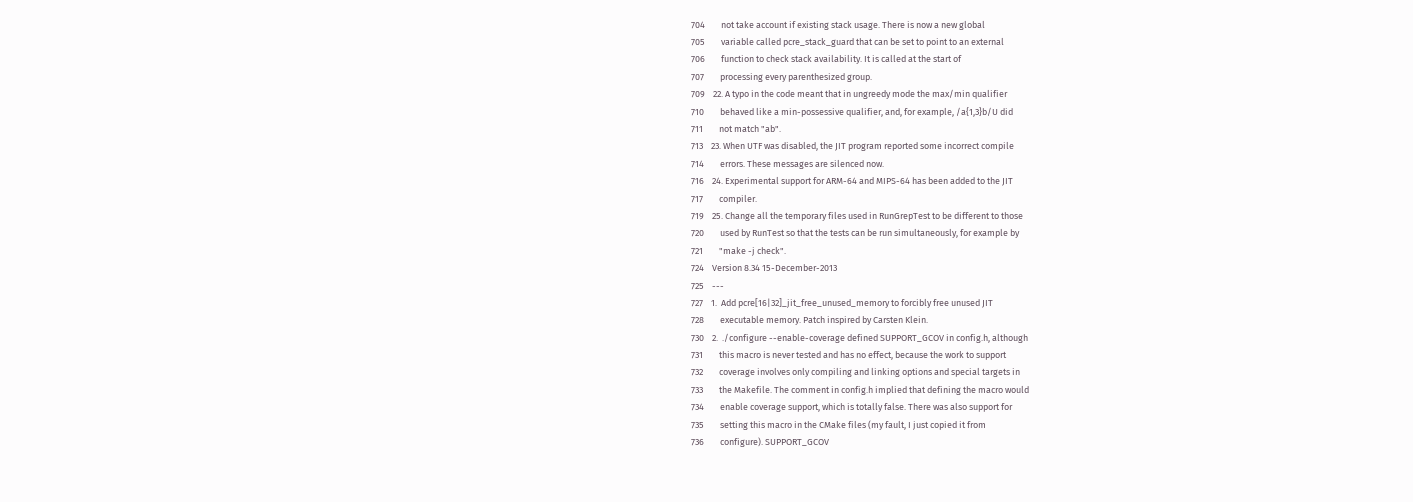704        not take account if existing stack usage. There is now a new global
705        variable called pcre_stack_guard that can be set to point to an external
706        function to check stack availability. It is called at the start of
707        processing every parenthesized group.
709    22. A typo in the code meant that in ungreedy mode the max/min qualifier
710        behaved like a min-possessive qualifier, and, for example, /a{1,3}b/U did
711        not match "ab".
713    23. When UTF was disabled, the JIT program reported some incorrect compile
714        errors. These messages are silenced now.
716    24. Experimental support for ARM-64 and MIPS-64 has been added to the JIT
717        compiler.
719    25. Change all the temporary files used in RunGrepTest to be different to those
720        used by RunTest so that the tests can be run simultaneously, for example by
721        "make -j check".
724    Version 8.34 15-December-2013
725    ---
727    1.  Add pcre[16|32]_jit_free_unused_memory to forcibly free unused JIT
728        executable memory. Patch inspired by Carsten Klein.
730    2.  ./configure --enable-coverage defined SUPPORT_GCOV in config.h, although
731        this macro is never tested and has no effect, because the work to support
732        coverage involves only compiling and linking options and special targets in
733        the Makefile. The comment in config.h implied that defining the macro would
734        enable coverage support, which is totally false. There was also support for
735        setting this macro in the CMake files (my fault, I just copied it from
736        configure). SUPPORT_GCOV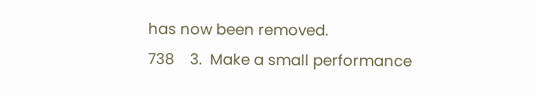has now been removed.
738    3.  Make a small performance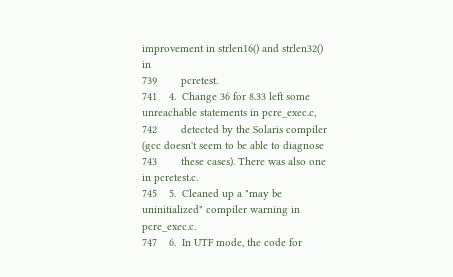improvement in strlen16() and strlen32() in
739        pcretest.
741    4.  Change 36 for 8.33 left some unreachable statements in pcre_exec.c,
742        detected by the Solaris compiler (gcc doesn't seem to be able to diagnose
743        these cases). There was also one in pcretest.c.
745    5.  Cleaned up a "may be uninitialized" compiler warning in pcre_exec.c.
747    6.  In UTF mode, the code for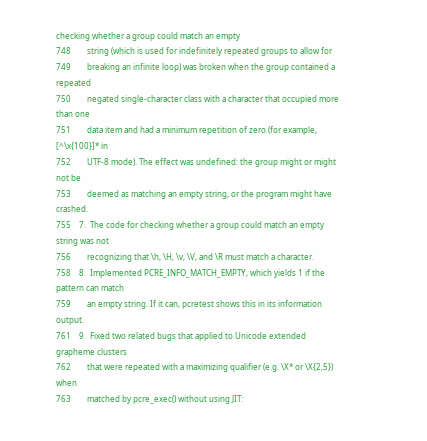checking whether a group could match an empty
748        string (which is used for indefinitely repeated groups to allow for
749        breaking an infinite loop) was broken when the group contained a repeated
750        negated single-character class with a character that occupied more than one
751        data item and had a minimum repetition of zero (for example, [^\x{100}]* in
752        UTF-8 mode). The effect was undefined: the group might or might not be
753        deemed as matching an empty string, or the program might have crashed.
755    7.  The code for checking whether a group could match an empty string was not
756        recognizing that \h, \H, \v, \V, and \R must match a character.
758    8.  Implemented PCRE_INFO_MATCH_EMPTY, which yields 1 if the pattern can match
759        an empty string. If it can, pcretest shows this in its information output.
761    9.  Fixed two related bugs that applied to Unicode extended grapheme clusters
762        that were repeated with a maximizing qualifier (e.g. \X* or \X{2,5}) when
763        matched by pcre_exec() without using JIT: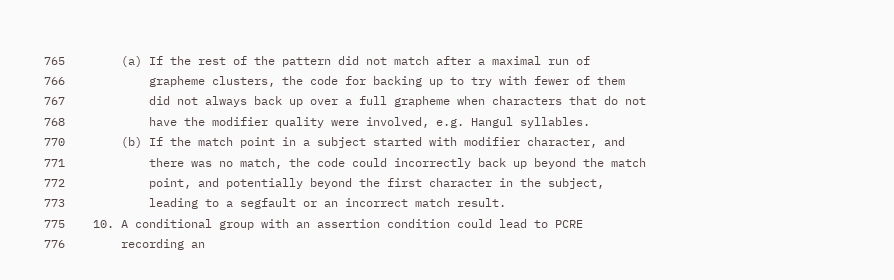765        (a) If the rest of the pattern did not match after a maximal run of
766            grapheme clusters, the code for backing up to try with fewer of them
767            did not always back up over a full grapheme when characters that do not
768            have the modifier quality were involved, e.g. Hangul syllables.
770        (b) If the match point in a subject started with modifier character, and
771            there was no match, the code could incorrectly back up beyond the match
772            point, and potentially beyond the first character in the subject,
773            leading to a segfault or an incorrect match result.
775    10. A conditional group with an assertion condition could lead to PCRE
776        recording an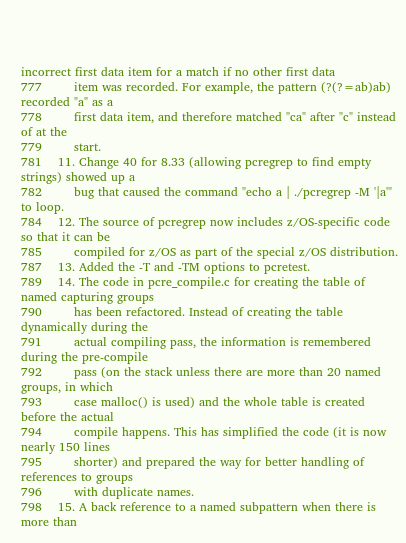incorrect first data item for a match if no other first data
777        item was recorded. For example, the pattern (?(?=ab)ab) recorded "a" as a
778        first data item, and therefore matched "ca" after "c" instead of at the
779        start.
781    11. Change 40 for 8.33 (allowing pcregrep to find empty strings) showed up a
782        bug that caused the command "echo a | ./pcregrep -M '|a'" to loop.
784    12. The source of pcregrep now includes z/OS-specific code so that it can be
785        compiled for z/OS as part of the special z/OS distribution.
787    13. Added the -T and -TM options to pcretest.
789    14. The code in pcre_compile.c for creating the table of named capturing groups
790        has been refactored. Instead of creating the table dynamically during the
791        actual compiling pass, the information is remembered during the pre-compile
792        pass (on the stack unless there are more than 20 named groups, in which
793        case malloc() is used) and the whole table is created before the actual
794        compile happens. This has simplified the code (it is now nearly 150 lines
795        shorter) and prepared the way for better handling of references to groups
796        with duplicate names.
798    15. A back reference to a named subpattern when there is more than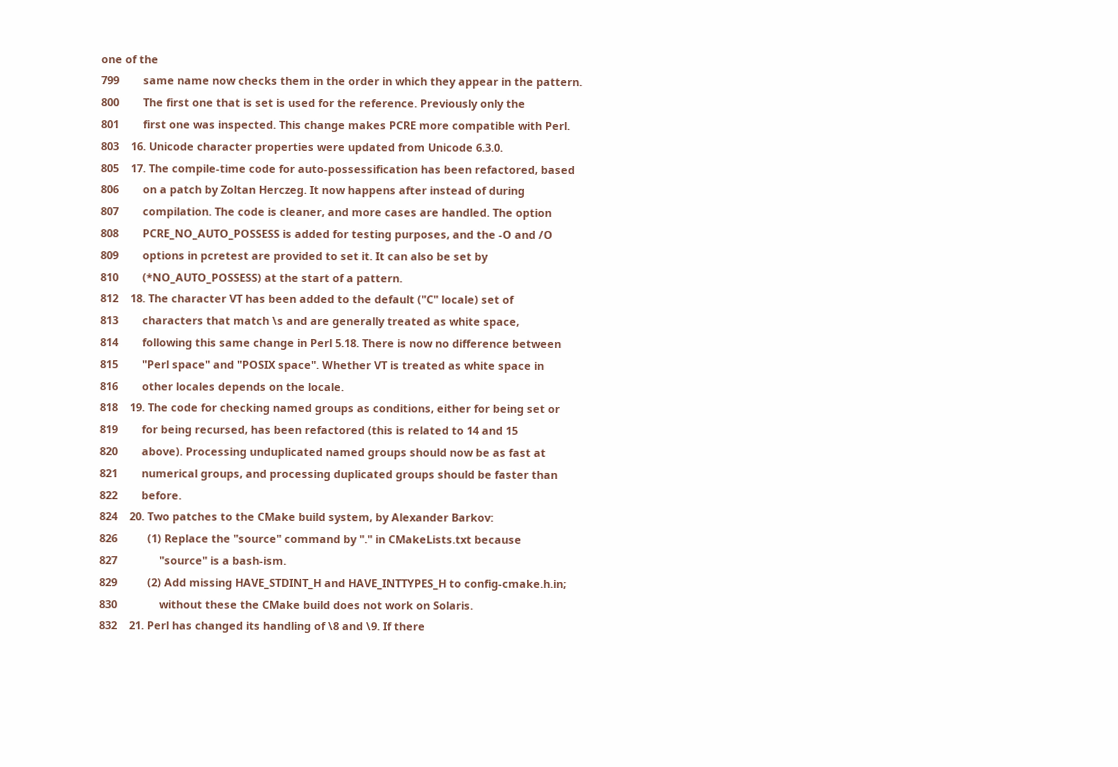one of the
799        same name now checks them in the order in which they appear in the pattern.
800        The first one that is set is used for the reference. Previously only the
801        first one was inspected. This change makes PCRE more compatible with Perl.
803    16. Unicode character properties were updated from Unicode 6.3.0.
805    17. The compile-time code for auto-possessification has been refactored, based
806        on a patch by Zoltan Herczeg. It now happens after instead of during
807        compilation. The code is cleaner, and more cases are handled. The option
808        PCRE_NO_AUTO_POSSESS is added for testing purposes, and the -O and /O
809        options in pcretest are provided to set it. It can also be set by
810        (*NO_AUTO_POSSESS) at the start of a pattern.
812    18. The character VT has been added to the default ("C" locale) set of
813        characters that match \s and are generally treated as white space,
814        following this same change in Perl 5.18. There is now no difference between
815        "Perl space" and "POSIX space". Whether VT is treated as white space in
816        other locales depends on the locale.
818    19. The code for checking named groups as conditions, either for being set or
819        for being recursed, has been refactored (this is related to 14 and 15
820        above). Processing unduplicated named groups should now be as fast at
821        numerical groups, and processing duplicated groups should be faster than
822        before.
824    20. Two patches to the CMake build system, by Alexander Barkov:
826          (1) Replace the "source" command by "." in CMakeLists.txt because
827              "source" is a bash-ism.
829          (2) Add missing HAVE_STDINT_H and HAVE_INTTYPES_H to config-cmake.h.in;
830              without these the CMake build does not work on Solaris.
832    21. Perl has changed its handling of \8 and \9. If there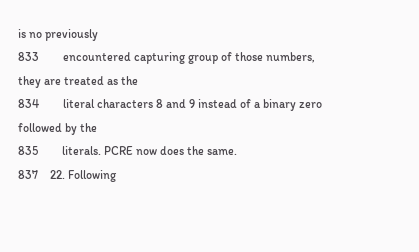is no previously
833        encountered capturing group of those numbers, they are treated as the
834        literal characters 8 and 9 instead of a binary zero followed by the
835        literals. PCRE now does the same.
837    22. Following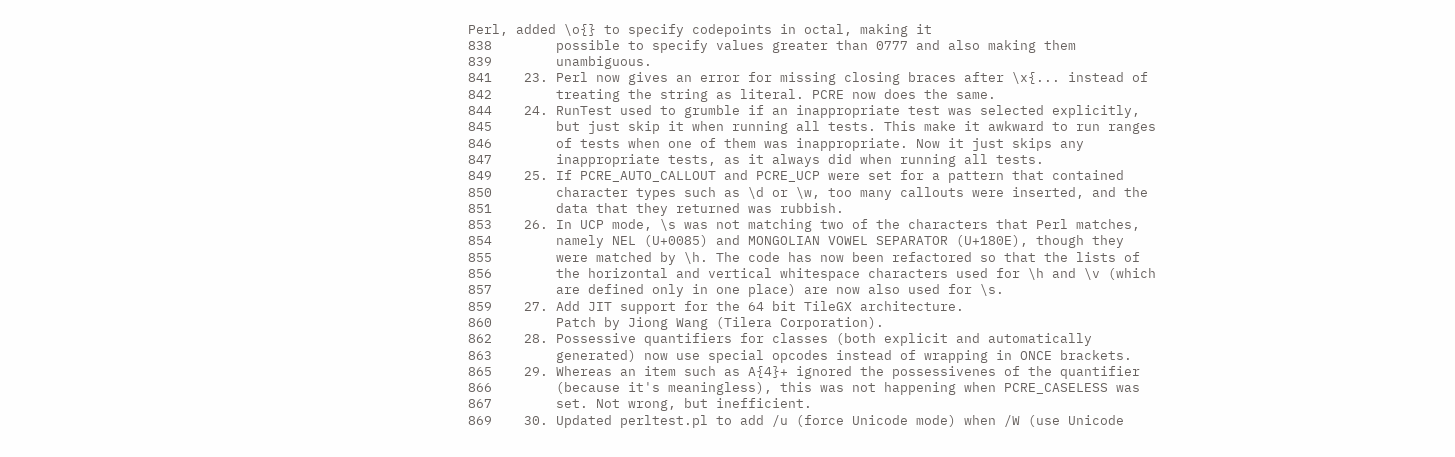Perl, added \o{} to specify codepoints in octal, making it
838        possible to specify values greater than 0777 and also making them
839        unambiguous.
841    23. Perl now gives an error for missing closing braces after \x{... instead of
842        treating the string as literal. PCRE now does the same.
844    24. RunTest used to grumble if an inappropriate test was selected explicitly,
845        but just skip it when running all tests. This make it awkward to run ranges
846        of tests when one of them was inappropriate. Now it just skips any
847        inappropriate tests, as it always did when running all tests.
849    25. If PCRE_AUTO_CALLOUT and PCRE_UCP were set for a pattern that contained
850        character types such as \d or \w, too many callouts were inserted, and the
851        data that they returned was rubbish.
853    26. In UCP mode, \s was not matching two of the characters that Perl matches,
854        namely NEL (U+0085) and MONGOLIAN VOWEL SEPARATOR (U+180E), though they
855        were matched by \h. The code has now been refactored so that the lists of
856        the horizontal and vertical whitespace characters used for \h and \v (which
857        are defined only in one place) are now also used for \s.
859    27. Add JIT support for the 64 bit TileGX architecture.
860        Patch by Jiong Wang (Tilera Corporation).
862    28. Possessive quantifiers for classes (both explicit and automatically
863        generated) now use special opcodes instead of wrapping in ONCE brackets.
865    29. Whereas an item such as A{4}+ ignored the possessivenes of the quantifier
866        (because it's meaningless), this was not happening when PCRE_CASELESS was
867        set. Not wrong, but inefficient.
869    30. Updated perltest.pl to add /u (force Unicode mode) when /W (use Unicode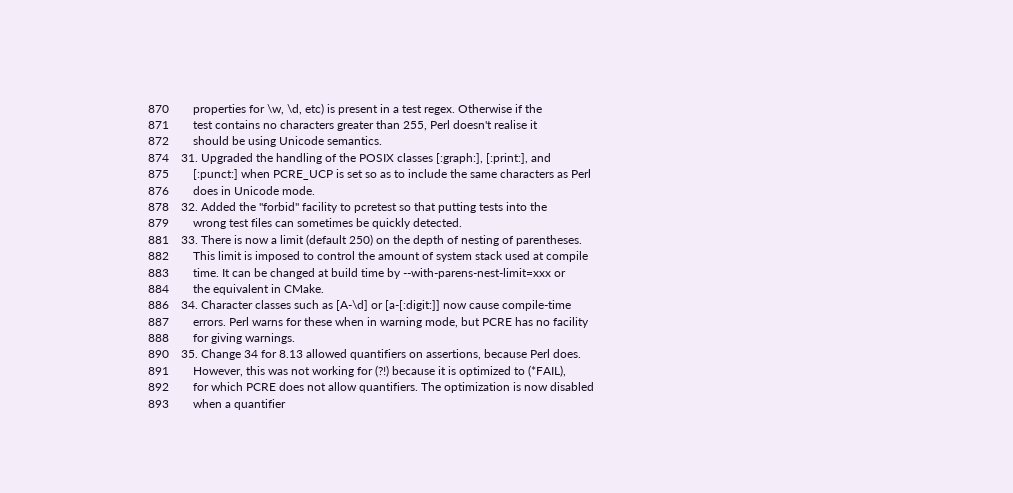870        properties for \w, \d, etc) is present in a test regex. Otherwise if the
871        test contains no characters greater than 255, Perl doesn't realise it
872        should be using Unicode semantics.
874    31. Upgraded the handling of the POSIX classes [:graph:], [:print:], and
875        [:punct:] when PCRE_UCP is set so as to include the same characters as Perl
876        does in Unicode mode.
878    32. Added the "forbid" facility to pcretest so that putting tests into the
879        wrong test files can sometimes be quickly detected.
881    33. There is now a limit (default 250) on the depth of nesting of parentheses.
882        This limit is imposed to control the amount of system stack used at compile
883        time. It can be changed at build time by --with-parens-nest-limit=xxx or
884        the equivalent in CMake.
886    34. Character classes such as [A-\d] or [a-[:digit:]] now cause compile-time
887        errors. Perl warns for these when in warning mode, but PCRE has no facility
888        for giving warnings.
890    35. Change 34 for 8.13 allowed quantifiers on assertions, because Perl does.
891        However, this was not working for (?!) because it is optimized to (*FAIL),
892        for which PCRE does not allow quantifiers. The optimization is now disabled
893        when a quantifier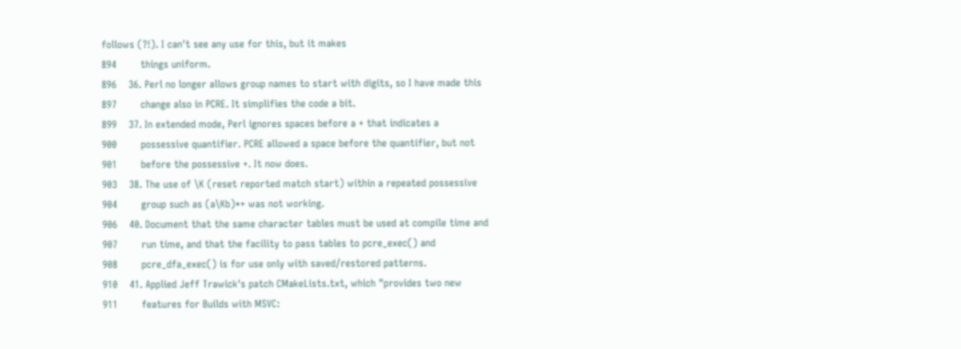follows (?!). I can't see any use for this, but it makes
894        things uniform.
896    36. Perl no longer allows group names to start with digits, so I have made this
897        change also in PCRE. It simplifies the code a bit.
899    37. In extended mode, Perl ignores spaces before a + that indicates a
900        possessive quantifier. PCRE allowed a space before the quantifier, but not
901        before the possessive +. It now does.
903    38. The use of \K (reset reported match start) within a repeated possessive
904        group such as (a\Kb)*+ was not working.
906    40. Document that the same character tables must be used at compile time and
907        run time, and that the facility to pass tables to pcre_exec() and
908        pcre_dfa_exec() is for use only with saved/restored patterns.
910    41. Applied Jeff Trawick's patch CMakeLists.txt, which "provides two new
911        features for Builds with MSVC: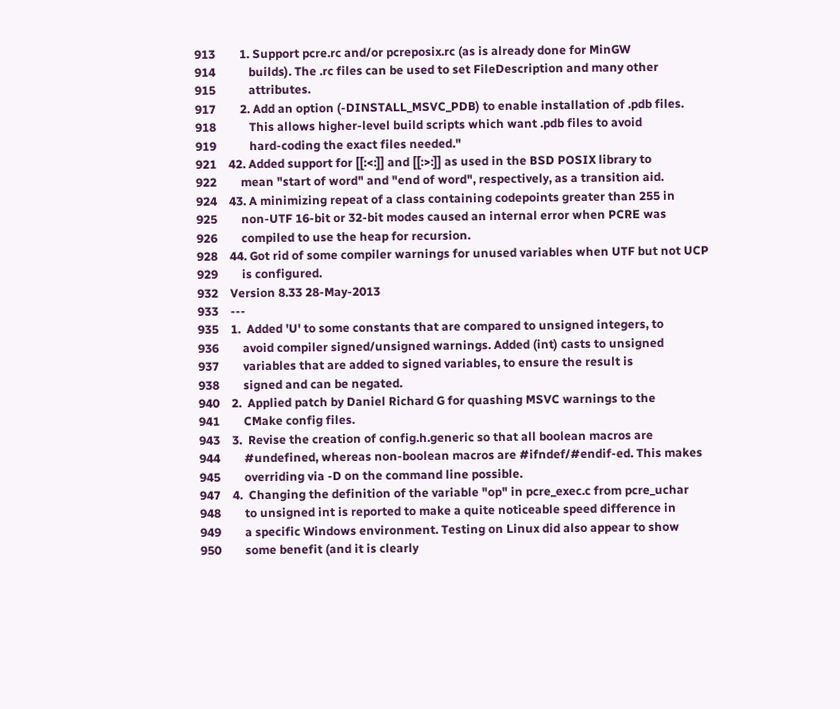913        1. Support pcre.rc and/or pcreposix.rc (as is already done for MinGW
914           builds). The .rc files can be used to set FileDescription and many other
915           attributes.
917        2. Add an option (-DINSTALL_MSVC_PDB) to enable installation of .pdb files.
918           This allows higher-level build scripts which want .pdb files to avoid
919           hard-coding the exact files needed."
921    42. Added support for [[:<:]] and [[:>:]] as used in the BSD POSIX library to
922        mean "start of word" and "end of word", respectively, as a transition aid.
924    43. A minimizing repeat of a class containing codepoints greater than 255 in
925        non-UTF 16-bit or 32-bit modes caused an internal error when PCRE was
926        compiled to use the heap for recursion.
928    44. Got rid of some compiler warnings for unused variables when UTF but not UCP
929        is configured.
932    Version 8.33 28-May-2013
933    ---
935    1.  Added 'U' to some constants that are compared to unsigned integers, to
936        avoid compiler signed/unsigned warnings. Added (int) casts to unsigned
937        variables that are added to signed variables, to ensure the result is
938        signed and can be negated.
940    2.  Applied patch by Daniel Richard G for quashing MSVC warnings to the
941        CMake config files.
943    3.  Revise the creation of config.h.generic so that all boolean macros are
944        #undefined, whereas non-boolean macros are #ifndef/#endif-ed. This makes
945        overriding via -D on the command line possible.
947    4.  Changing the definition of the variable "op" in pcre_exec.c from pcre_uchar
948        to unsigned int is reported to make a quite noticeable speed difference in
949        a specific Windows environment. Testing on Linux did also appear to show
950        some benefit (and it is clearly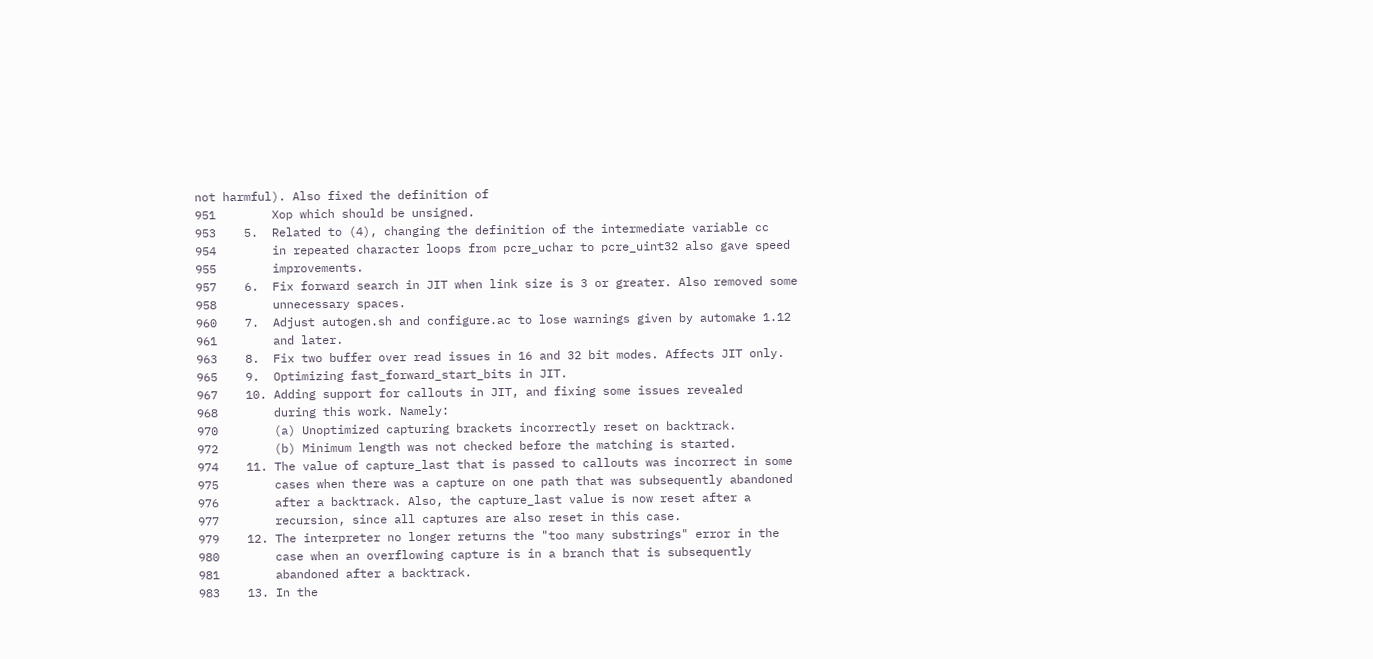not harmful). Also fixed the definition of
951        Xop which should be unsigned.
953    5.  Related to (4), changing the definition of the intermediate variable cc
954        in repeated character loops from pcre_uchar to pcre_uint32 also gave speed
955        improvements.
957    6.  Fix forward search in JIT when link size is 3 or greater. Also removed some
958        unnecessary spaces.
960    7.  Adjust autogen.sh and configure.ac to lose warnings given by automake 1.12
961        and later.
963    8.  Fix two buffer over read issues in 16 and 32 bit modes. Affects JIT only.
965    9.  Optimizing fast_forward_start_bits in JIT.
967    10. Adding support for callouts in JIT, and fixing some issues revealed
968        during this work. Namely:
970        (a) Unoptimized capturing brackets incorrectly reset on backtrack.
972        (b) Minimum length was not checked before the matching is started.
974    11. The value of capture_last that is passed to callouts was incorrect in some
975        cases when there was a capture on one path that was subsequently abandoned
976        after a backtrack. Also, the capture_last value is now reset after a
977        recursion, since all captures are also reset in this case.
979    12. The interpreter no longer returns the "too many substrings" error in the
980        case when an overflowing capture is in a branch that is subsequently
981        abandoned after a backtrack.
983    13. In the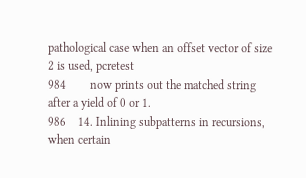pathological case when an offset vector of size 2 is used, pcretest
984        now prints out the matched string after a yield of 0 or 1.
986    14. Inlining subpatterns in recursions, when certain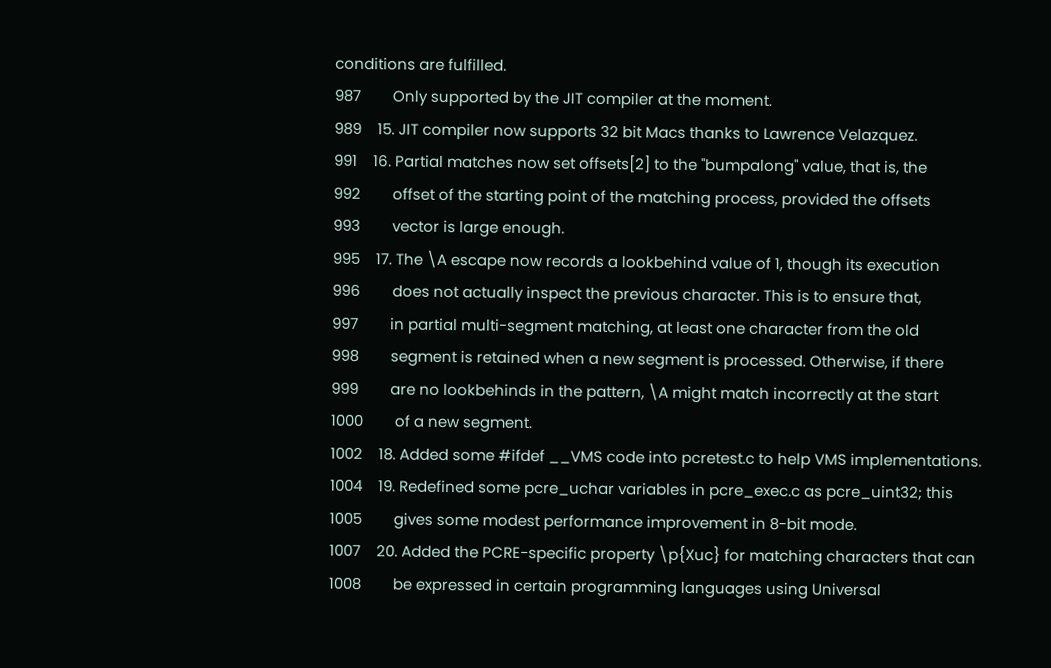conditions are fulfilled.
987        Only supported by the JIT compiler at the moment.
989    15. JIT compiler now supports 32 bit Macs thanks to Lawrence Velazquez.
991    16. Partial matches now set offsets[2] to the "bumpalong" value, that is, the
992        offset of the starting point of the matching process, provided the offsets
993        vector is large enough.
995    17. The \A escape now records a lookbehind value of 1, though its execution
996        does not actually inspect the previous character. This is to ensure that,
997        in partial multi-segment matching, at least one character from the old
998        segment is retained when a new segment is processed. Otherwise, if there
999        are no lookbehinds in the pattern, \A might match incorrectly at the start
1000        of a new segment.
1002    18. Added some #ifdef __VMS code into pcretest.c to help VMS implementations.
1004    19. Redefined some pcre_uchar variables in pcre_exec.c as pcre_uint32; this
1005        gives some modest performance improvement in 8-bit mode.
1007    20. Added the PCRE-specific property \p{Xuc} for matching characters that can
1008        be expressed in certain programming languages using Universal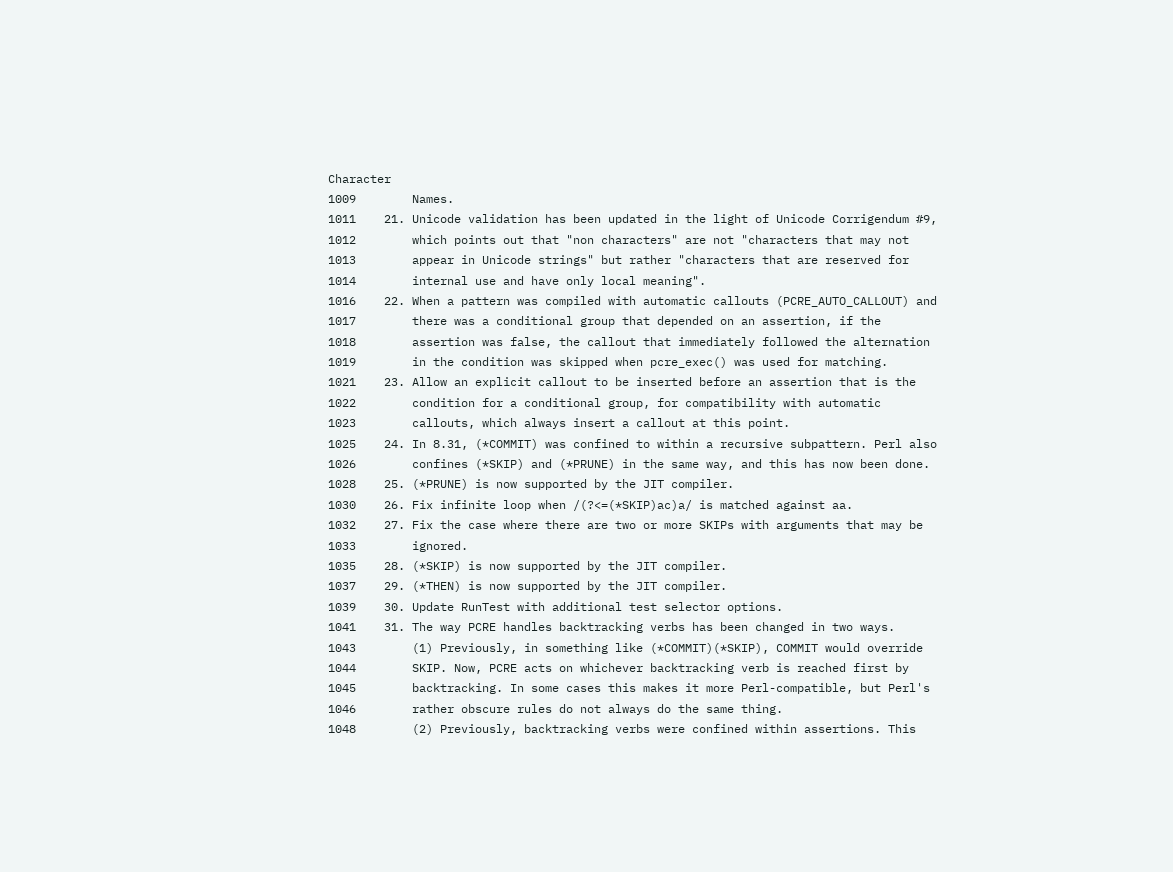Character
1009        Names.
1011    21. Unicode validation has been updated in the light of Unicode Corrigendum #9,
1012        which points out that "non characters" are not "characters that may not
1013        appear in Unicode strings" but rather "characters that are reserved for
1014        internal use and have only local meaning".
1016    22. When a pattern was compiled with automatic callouts (PCRE_AUTO_CALLOUT) and
1017        there was a conditional group that depended on an assertion, if the
1018        assertion was false, the callout that immediately followed the alternation
1019        in the condition was skipped when pcre_exec() was used for matching.
1021    23. Allow an explicit callout to be inserted before an assertion that is the
1022        condition for a conditional group, for compatibility with automatic
1023        callouts, which always insert a callout at this point.
1025    24. In 8.31, (*COMMIT) was confined to within a recursive subpattern. Perl also
1026        confines (*SKIP) and (*PRUNE) in the same way, and this has now been done.
1028    25. (*PRUNE) is now supported by the JIT compiler.
1030    26. Fix infinite loop when /(?<=(*SKIP)ac)a/ is matched against aa.
1032    27. Fix the case where there are two or more SKIPs with arguments that may be
1033        ignored.
1035    28. (*SKIP) is now supported by the JIT compiler.
1037    29. (*THEN) is now supported by the JIT compiler.
1039    30. Update RunTest with additional test selector options.
1041    31. The way PCRE handles backtracking verbs has been changed in two ways.
1043        (1) Previously, in something like (*COMMIT)(*SKIP), COMMIT would override
1044        SKIP. Now, PCRE acts on whichever backtracking verb is reached first by
1045        backtracking. In some cases this makes it more Perl-compatible, but Perl's
1046        rather obscure rules do not always do the same thing.
1048        (2) Previously, backtracking verbs were confined within assertions. This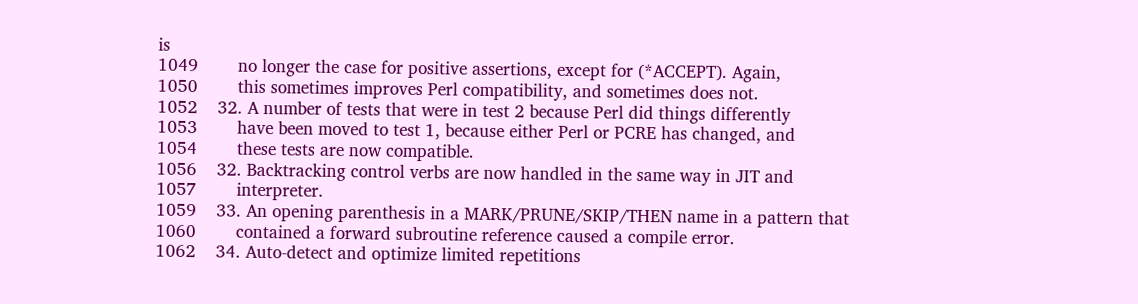is
1049        no longer the case for positive assertions, except for (*ACCEPT). Again,
1050        this sometimes improves Perl compatibility, and sometimes does not.
1052    32. A number of tests that were in test 2 because Perl did things differently
1053        have been moved to test 1, because either Perl or PCRE has changed, and
1054        these tests are now compatible.
1056    32. Backtracking control verbs are now handled in the same way in JIT and
1057        interpreter.
1059    33. An opening parenthesis in a MARK/PRUNE/SKIP/THEN name in a pattern that
1060        contained a forward subroutine reference caused a compile error.
1062    34. Auto-detect and optimize limited repetitions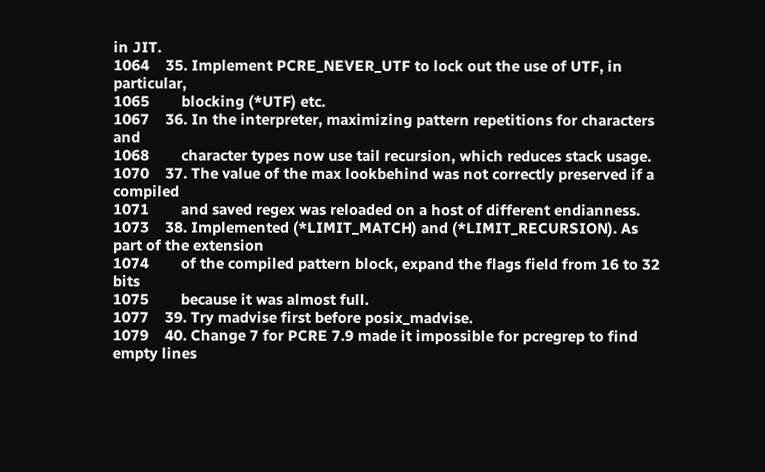in JIT.
1064    35. Implement PCRE_NEVER_UTF to lock out the use of UTF, in particular,
1065        blocking (*UTF) etc.
1067    36. In the interpreter, maximizing pattern repetitions for characters and
1068        character types now use tail recursion, which reduces stack usage.
1070    37. The value of the max lookbehind was not correctly preserved if a compiled
1071        and saved regex was reloaded on a host of different endianness.
1073    38. Implemented (*LIMIT_MATCH) and (*LIMIT_RECURSION). As part of the extension
1074        of the compiled pattern block, expand the flags field from 16 to 32 bits
1075        because it was almost full.
1077    39. Try madvise first before posix_madvise.
1079    40. Change 7 for PCRE 7.9 made it impossible for pcregrep to find empty lines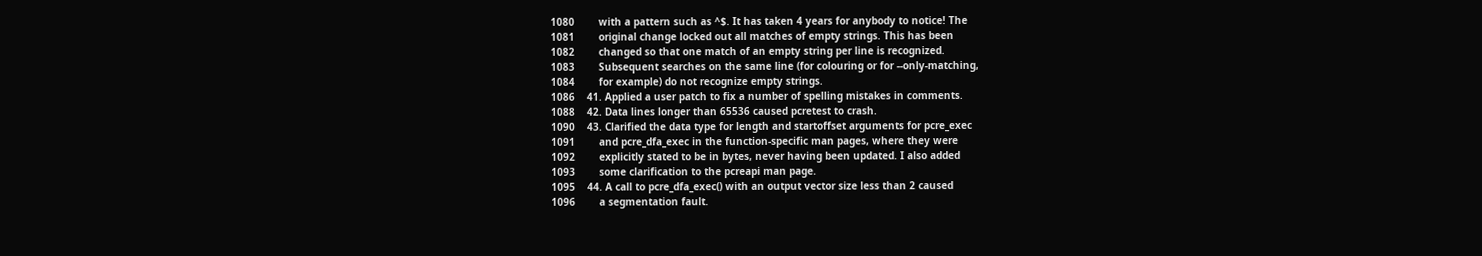1080        with a pattern such as ^$. It has taken 4 years for anybody to notice! The
1081        original change locked out all matches of empty strings. This has been
1082        changed so that one match of an empty string per line is recognized.
1083        Subsequent searches on the same line (for colouring or for --only-matching,
1084        for example) do not recognize empty strings.
1086    41. Applied a user patch to fix a number of spelling mistakes in comments.
1088    42. Data lines longer than 65536 caused pcretest to crash.
1090    43. Clarified the data type for length and startoffset arguments for pcre_exec
1091        and pcre_dfa_exec in the function-specific man pages, where they were
1092        explicitly stated to be in bytes, never having been updated. I also added
1093        some clarification to the pcreapi man page.
1095    44. A call to pcre_dfa_exec() with an output vector size less than 2 caused
1096        a segmentation fault.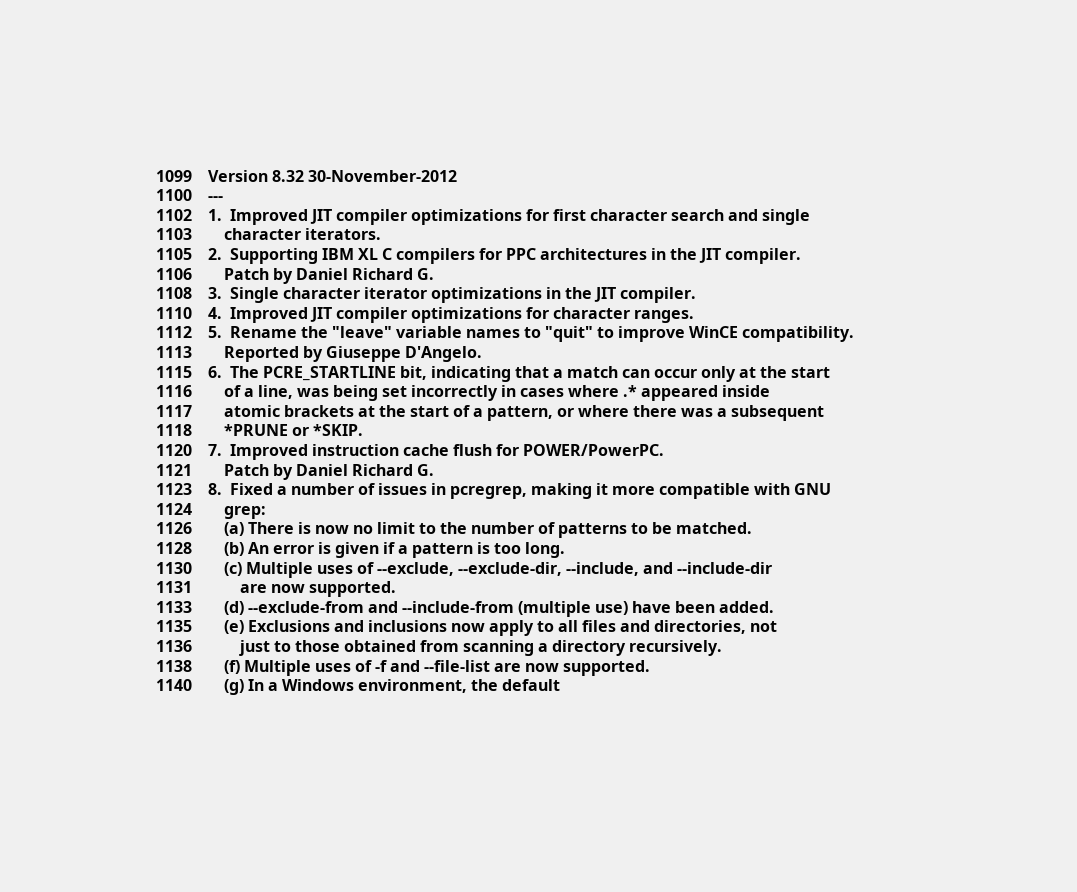1099    Version 8.32 30-November-2012
1100    ---
1102    1.  Improved JIT compiler optimizations for first character search and single
1103        character iterators.
1105    2.  Supporting IBM XL C compilers for PPC architectures in the JIT compiler.
1106        Patch by Daniel Richard G.
1108    3.  Single character iterator optimizations in the JIT compiler.
1110    4.  Improved JIT compiler optimizations for character ranges.
1112    5.  Rename the "leave" variable names to "quit" to improve WinCE compatibility.
1113        Reported by Giuseppe D'Angelo.
1115    6.  The PCRE_STARTLINE bit, indicating that a match can occur only at the start
1116        of a line, was being set incorrectly in cases where .* appeared inside
1117        atomic brackets at the start of a pattern, or where there was a subsequent
1118        *PRUNE or *SKIP.
1120    7.  Improved instruction cache flush for POWER/PowerPC.
1121        Patch by Daniel Richard G.
1123    8.  Fixed a number of issues in pcregrep, making it more compatible with GNU
1124        grep:
1126        (a) There is now no limit to the number of patterns to be matched.
1128        (b) An error is given if a pattern is too long.
1130        (c) Multiple uses of --exclude, --exclude-dir, --include, and --include-dir
1131            are now supported.
1133        (d) --exclude-from and --include-from (multiple use) have been added.
1135        (e) Exclusions and inclusions now apply to all files and directories, not
1136            just to those obtained from scanning a directory recursively.
1138        (f) Multiple uses of -f and --file-list are now supported.
1140        (g) In a Windows environment, the default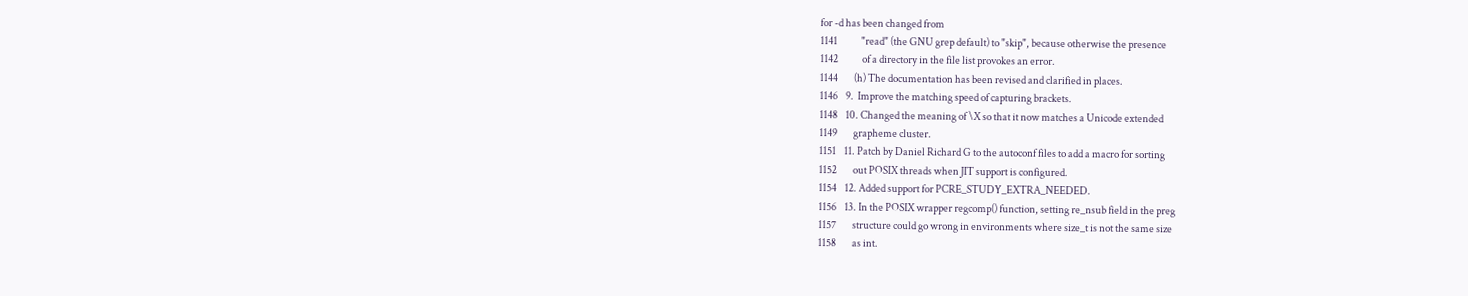for -d has been changed from
1141            "read" (the GNU grep default) to "skip", because otherwise the presence
1142            of a directory in the file list provokes an error.
1144        (h) The documentation has been revised and clarified in places.
1146    9.  Improve the matching speed of capturing brackets.
1148    10. Changed the meaning of \X so that it now matches a Unicode extended
1149        grapheme cluster.
1151    11. Patch by Daniel Richard G to the autoconf files to add a macro for sorting
1152        out POSIX threads when JIT support is configured.
1154    12. Added support for PCRE_STUDY_EXTRA_NEEDED.
1156    13. In the POSIX wrapper regcomp() function, setting re_nsub field in the preg
1157        structure could go wrong in environments where size_t is not the same size
1158        as int.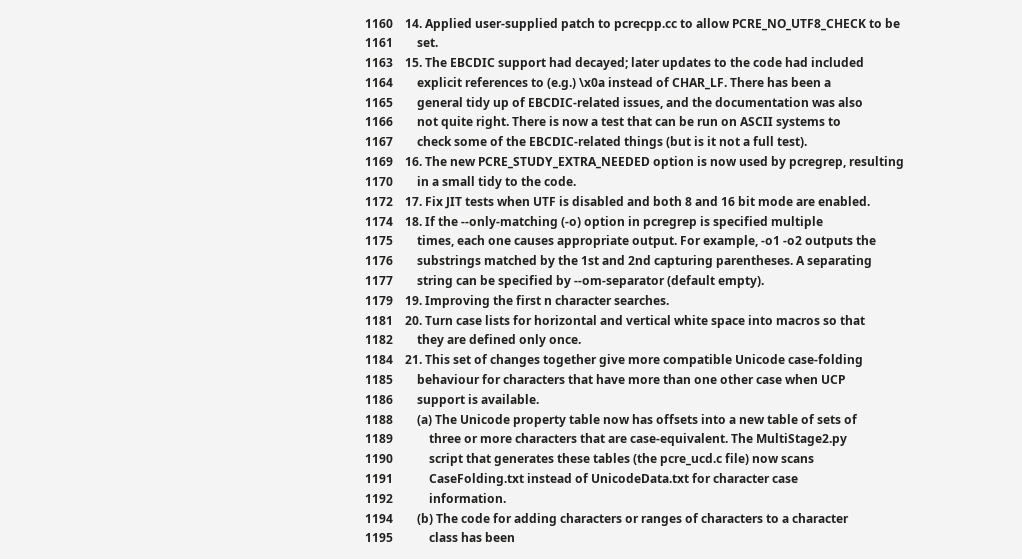1160    14. Applied user-supplied patch to pcrecpp.cc to allow PCRE_NO_UTF8_CHECK to be
1161        set.
1163    15. The EBCDIC support had decayed; later updates to the code had included
1164        explicit references to (e.g.) \x0a instead of CHAR_LF. There has been a
1165        general tidy up of EBCDIC-related issues, and the documentation was also
1166        not quite right. There is now a test that can be run on ASCII systems to
1167        check some of the EBCDIC-related things (but is it not a full test).
1169    16. The new PCRE_STUDY_EXTRA_NEEDED option is now used by pcregrep, resulting
1170        in a small tidy to the code.
1172    17. Fix JIT tests when UTF is disabled and both 8 and 16 bit mode are enabled.
1174    18. If the --only-matching (-o) option in pcregrep is specified multiple
1175        times, each one causes appropriate output. For example, -o1 -o2 outputs the
1176        substrings matched by the 1st and 2nd capturing parentheses. A separating
1177        string can be specified by --om-separator (default empty).
1179    19. Improving the first n character searches.
1181    20. Turn case lists for horizontal and vertical white space into macros so that
1182        they are defined only once.
1184    21. This set of changes together give more compatible Unicode case-folding
1185        behaviour for characters that have more than one other case when UCP
1186        support is available.
1188        (a) The Unicode property table now has offsets into a new table of sets of
1189            three or more characters that are case-equivalent. The MultiStage2.py
1190            script that generates these tables (the pcre_ucd.c file) now scans
1191            CaseFolding.txt instead of UnicodeData.txt for character case
1192            information.
1194        (b) The code for adding characters or ranges of characters to a character
1195            class has been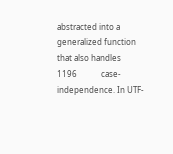abstracted into a generalized function that also handles
1196            case-independence. In UTF-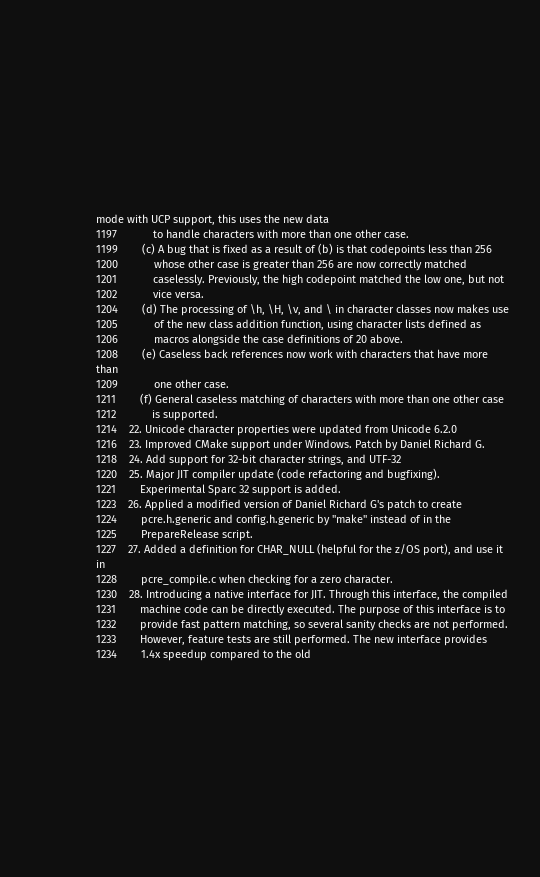mode with UCP support, this uses the new data
1197            to handle characters with more than one other case.
1199        (c) A bug that is fixed as a result of (b) is that codepoints less than 256
1200            whose other case is greater than 256 are now correctly matched
1201            caselessly. Previously, the high codepoint matched the low one, but not
1202            vice versa.
1204        (d) The processing of \h, \H, \v, and \ in character classes now makes use
1205            of the new class addition function, using character lists defined as
1206            macros alongside the case definitions of 20 above.
1208        (e) Caseless back references now work with characters that have more than
1209            one other case.
1211        (f) General caseless matching of characters with more than one other case
1212            is supported.
1214    22. Unicode character properties were updated from Unicode 6.2.0
1216    23. Improved CMake support under Windows. Patch by Daniel Richard G.
1218    24. Add support for 32-bit character strings, and UTF-32
1220    25. Major JIT compiler update (code refactoring and bugfixing).
1221        Experimental Sparc 32 support is added.
1223    26. Applied a modified version of Daniel Richard G's patch to create
1224        pcre.h.generic and config.h.generic by "make" instead of in the
1225        PrepareRelease script.
1227    27. Added a definition for CHAR_NULL (helpful for the z/OS port), and use it in
1228        pcre_compile.c when checking for a zero character.
1230    28. Introducing a native interface for JIT. Through this interface, the compiled
1231        machine code can be directly executed. The purpose of this interface is to
1232        provide fast pattern matching, so several sanity checks are not performed.
1233        However, feature tests are still performed. The new interface provides
1234        1.4x speedup compared to the old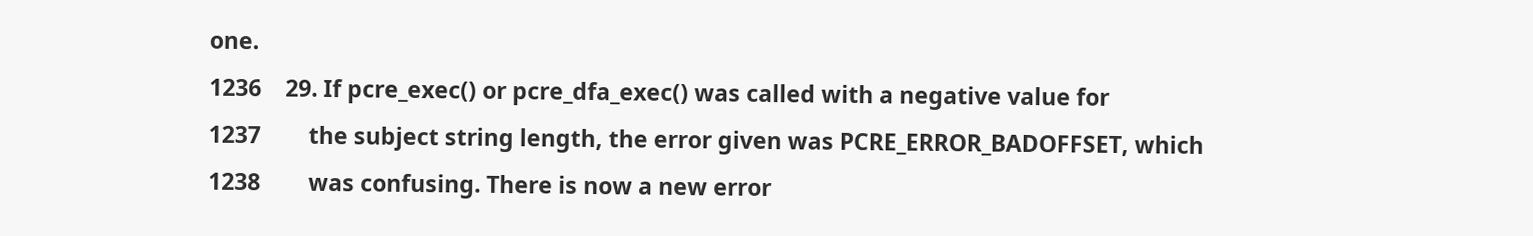one.
1236    29. If pcre_exec() or pcre_dfa_exec() was called with a negative value for
1237        the subject string length, the error given was PCRE_ERROR_BADOFFSET, which
1238        was confusing. There is now a new error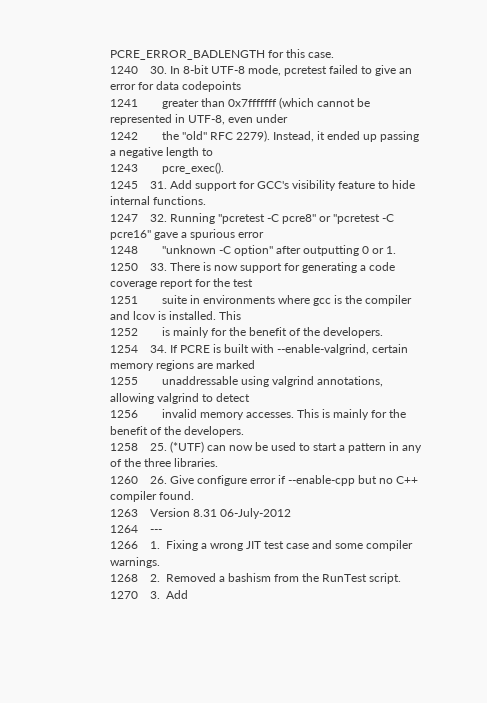PCRE_ERROR_BADLENGTH for this case.
1240    30. In 8-bit UTF-8 mode, pcretest failed to give an error for data codepoints
1241        greater than 0x7fffffff (which cannot be represented in UTF-8, even under
1242        the "old" RFC 2279). Instead, it ended up passing a negative length to
1243        pcre_exec().
1245    31. Add support for GCC's visibility feature to hide internal functions.
1247    32. Running "pcretest -C pcre8" or "pcretest -C pcre16" gave a spurious error
1248        "unknown -C option" after outputting 0 or 1.
1250    33. There is now support for generating a code coverage report for the test
1251        suite in environments where gcc is the compiler and lcov is installed. This
1252        is mainly for the benefit of the developers.
1254    34. If PCRE is built with --enable-valgrind, certain memory regions are marked
1255        unaddressable using valgrind annotations, allowing valgrind to detect
1256        invalid memory accesses. This is mainly for the benefit of the developers.
1258    25. (*UTF) can now be used to start a pattern in any of the three libraries.
1260    26. Give configure error if --enable-cpp but no C++ compiler found.
1263    Version 8.31 06-July-2012
1264    ---
1266    1.  Fixing a wrong JIT test case and some compiler warnings.
1268    2.  Removed a bashism from the RunTest script.
1270    3.  Add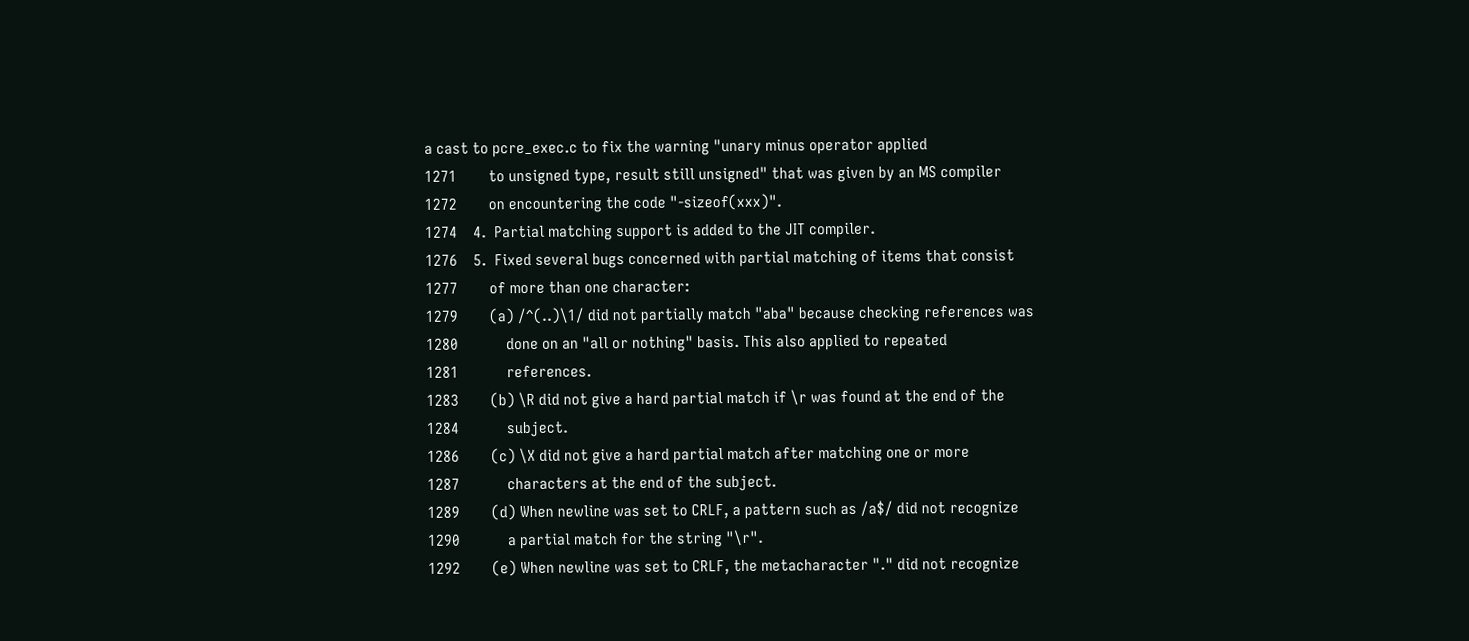a cast to pcre_exec.c to fix the warning "unary minus operator applied
1271        to unsigned type, result still unsigned" that was given by an MS compiler
1272        on encountering the code "-sizeof(xxx)".
1274    4.  Partial matching support is added to the JIT compiler.
1276    5.  Fixed several bugs concerned with partial matching of items that consist
1277        of more than one character:
1279        (a) /^(..)\1/ did not partially match "aba" because checking references was
1280            done on an "all or nothing" basis. This also applied to repeated
1281            references.
1283        (b) \R did not give a hard partial match if \r was found at the end of the
1284            subject.
1286        (c) \X did not give a hard partial match after matching one or more
1287            characters at the end of the subject.
1289        (d) When newline was set to CRLF, a pattern such as /a$/ did not recognize
1290            a partial match for the string "\r".
1292        (e) When newline was set to CRLF, the metacharacter "." did not recognize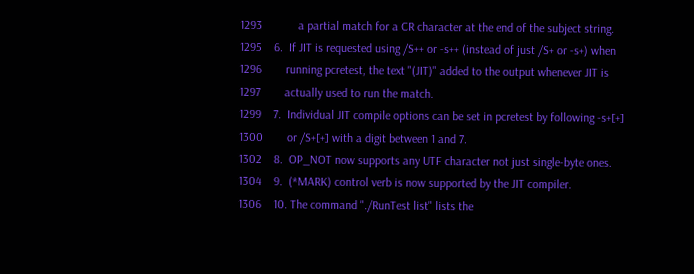1293            a partial match for a CR character at the end of the subject string.
1295    6.  If JIT is requested using /S++ or -s++ (instead of just /S+ or -s+) when
1296        running pcretest, the text "(JIT)" added to the output whenever JIT is
1297        actually used to run the match.
1299    7.  Individual JIT compile options can be set in pcretest by following -s+[+]
1300        or /S+[+] with a digit between 1 and 7.
1302    8.  OP_NOT now supports any UTF character not just single-byte ones.
1304    9.  (*MARK) control verb is now supported by the JIT compiler.
1306    10. The command "./RunTest list" lists the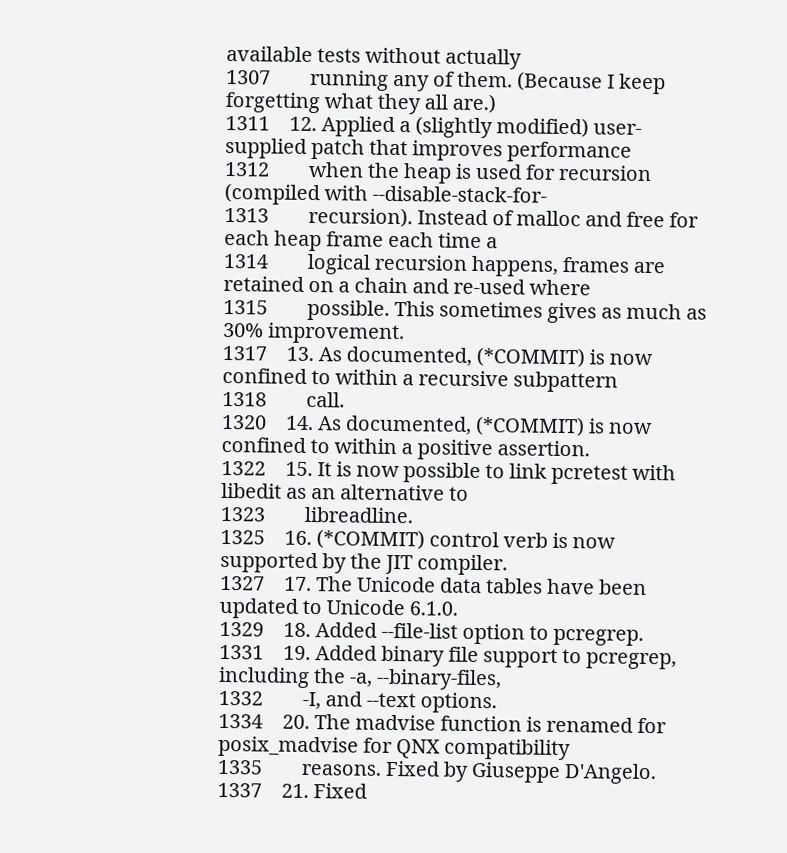available tests without actually
1307        running any of them. (Because I keep forgetting what they all are.)
1311    12. Applied a (slightly modified) user-supplied patch that improves performance
1312        when the heap is used for recursion (compiled with --disable-stack-for-
1313        recursion). Instead of malloc and free for each heap frame each time a
1314        logical recursion happens, frames are retained on a chain and re-used where
1315        possible. This sometimes gives as much as 30% improvement.
1317    13. As documented, (*COMMIT) is now confined to within a recursive subpattern
1318        call.
1320    14. As documented, (*COMMIT) is now confined to within a positive assertion.
1322    15. It is now possible to link pcretest with libedit as an alternative to
1323        libreadline.
1325    16. (*COMMIT) control verb is now supported by the JIT compiler.
1327    17. The Unicode data tables have been updated to Unicode 6.1.0.
1329    18. Added --file-list option to pcregrep.
1331    19. Added binary file support to pcregrep, including the -a, --binary-files,
1332        -I, and --text options.
1334    20. The madvise function is renamed for posix_madvise for QNX compatibility
1335        reasons. Fixed by Giuseppe D'Angelo.
1337    21. Fixed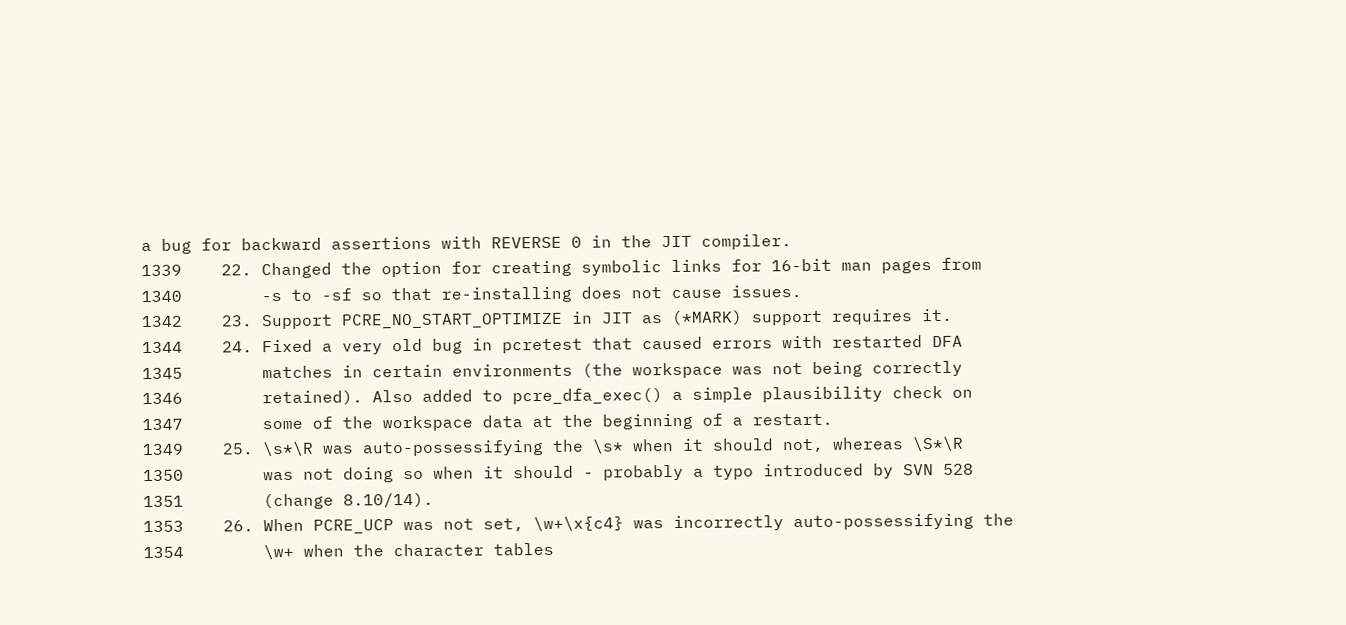a bug for backward assertions with REVERSE 0 in the JIT compiler.
1339    22. Changed the option for creating symbolic links for 16-bit man pages from
1340        -s to -sf so that re-installing does not cause issues.
1342    23. Support PCRE_NO_START_OPTIMIZE in JIT as (*MARK) support requires it.
1344    24. Fixed a very old bug in pcretest that caused errors with restarted DFA
1345        matches in certain environments (the workspace was not being correctly
1346        retained). Also added to pcre_dfa_exec() a simple plausibility check on
1347        some of the workspace data at the beginning of a restart.
1349    25. \s*\R was auto-possessifying the \s* when it should not, whereas \S*\R
1350        was not doing so when it should - probably a typo introduced by SVN 528
1351        (change 8.10/14).
1353    26. When PCRE_UCP was not set, \w+\x{c4} was incorrectly auto-possessifying the
1354        \w+ when the character tables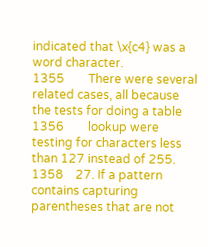indicated that \x{c4} was a word character.
1355        There were several related cases, all because the tests for doing a table
1356        lookup were testing for characters less than 127 instead of 255.
1358    27. If a pattern contains capturing parentheses that are not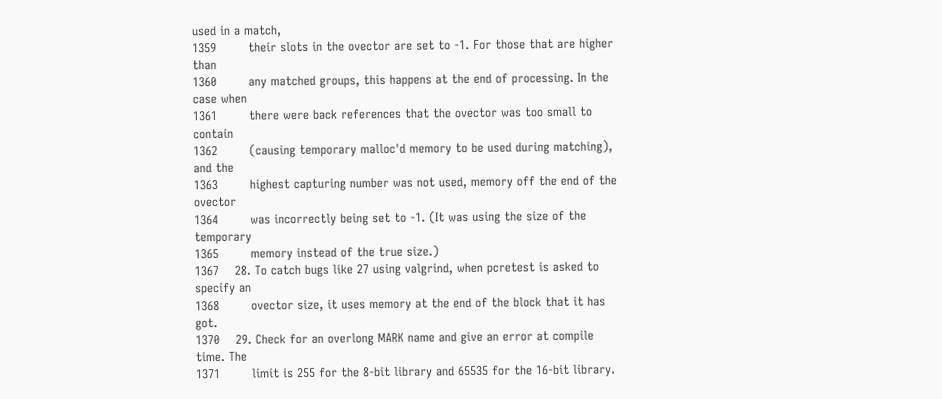used in a match,
1359        their slots in the ovector are set to -1. For those that are higher than
1360        any matched groups, this happens at the end of processing. In the case when
1361        there were back references that the ovector was too small to contain
1362        (causing temporary malloc'd memory to be used during matching), and the
1363        highest capturing number was not used, memory off the end of the ovector
1364        was incorrectly being set to -1. (It was using the size of the temporary
1365        memory instead of the true size.)
1367    28. To catch bugs like 27 using valgrind, when pcretest is asked to specify an
1368        ovector size, it uses memory at the end of the block that it has got.
1370    29. Check for an overlong MARK name and give an error at compile time. The
1371        limit is 255 for the 8-bit library and 65535 for the 16-bit library.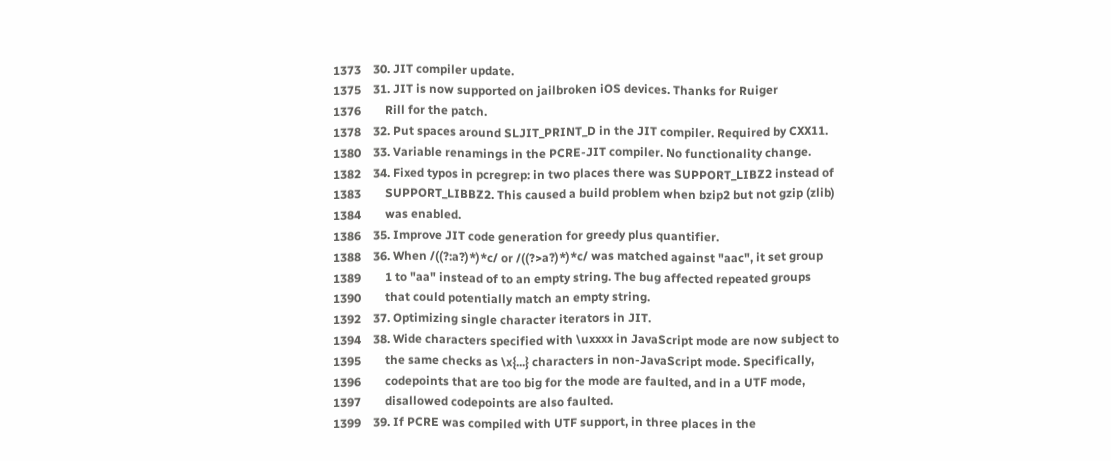1373    30. JIT compiler update.
1375    31. JIT is now supported on jailbroken iOS devices. Thanks for Ruiger
1376        Rill for the patch.
1378    32. Put spaces around SLJIT_PRINT_D in the JIT compiler. Required by CXX11.
1380    33. Variable renamings in the PCRE-JIT compiler. No functionality change.
1382    34. Fixed typos in pcregrep: in two places there was SUPPORT_LIBZ2 instead of
1383        SUPPORT_LIBBZ2. This caused a build problem when bzip2 but not gzip (zlib)
1384        was enabled.
1386    35. Improve JIT code generation for greedy plus quantifier.
1388    36. When /((?:a?)*)*c/ or /((?>a?)*)*c/ was matched against "aac", it set group
1389        1 to "aa" instead of to an empty string. The bug affected repeated groups
1390        that could potentially match an empty string.
1392    37. Optimizing single character iterators in JIT.
1394    38. Wide characters specified with \uxxxx in JavaScript mode are now subject to
1395        the same checks as \x{...} characters in non-JavaScript mode. Specifically,
1396        codepoints that are too big for the mode are faulted, and in a UTF mode,
1397        disallowed codepoints are also faulted.
1399    39. If PCRE was compiled with UTF support, in three places in the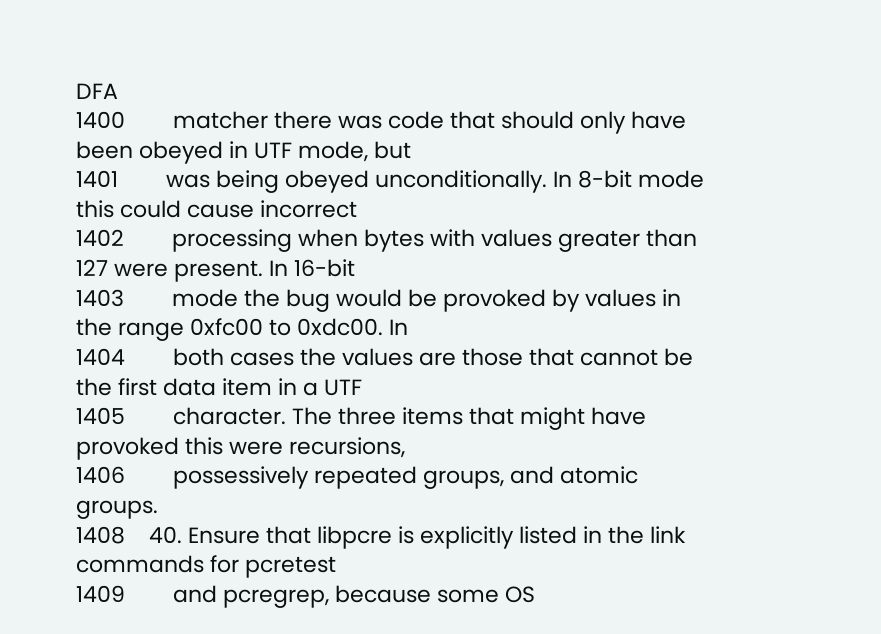DFA
1400        matcher there was code that should only have been obeyed in UTF mode, but
1401        was being obeyed unconditionally. In 8-bit mode this could cause incorrect
1402        processing when bytes with values greater than 127 were present. In 16-bit
1403        mode the bug would be provoked by values in the range 0xfc00 to 0xdc00. In
1404        both cases the values are those that cannot be the first data item in a UTF
1405        character. The three items that might have provoked this were recursions,
1406        possessively repeated groups, and atomic groups.
1408    40. Ensure that libpcre is explicitly listed in the link commands for pcretest
1409        and pcregrep, because some OS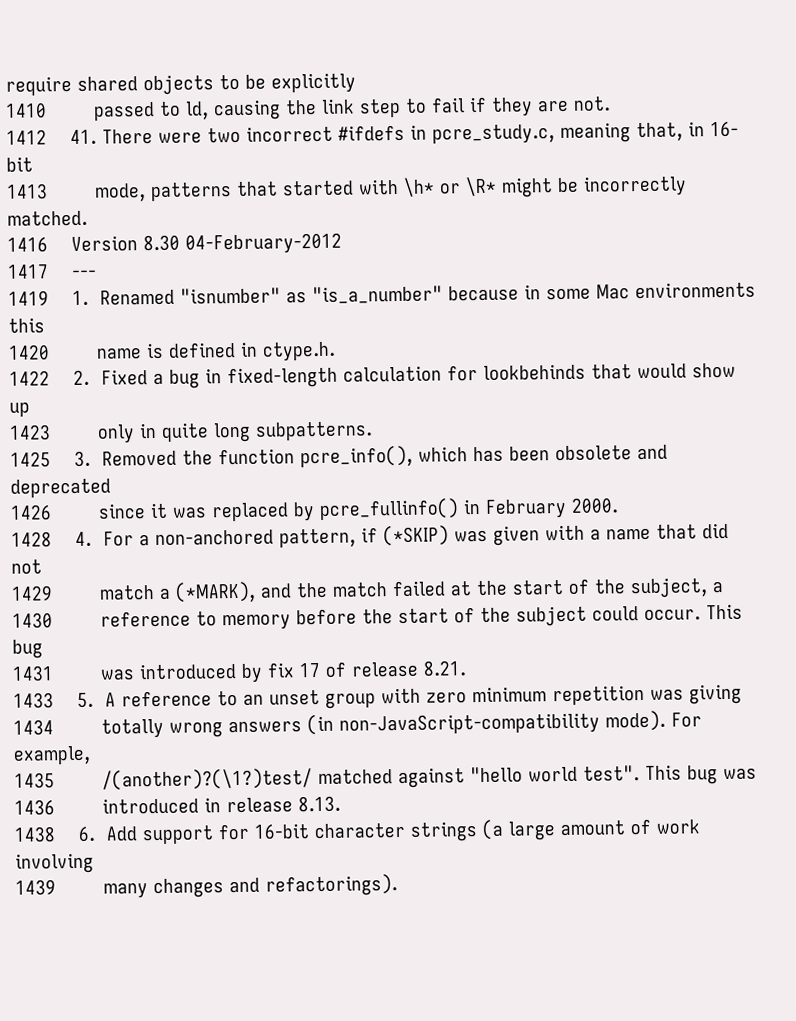require shared objects to be explicitly
1410        passed to ld, causing the link step to fail if they are not.
1412    41. There were two incorrect #ifdefs in pcre_study.c, meaning that, in 16-bit
1413        mode, patterns that started with \h* or \R* might be incorrectly matched.
1416    Version 8.30 04-February-2012
1417    ---
1419    1.  Renamed "isnumber" as "is_a_number" because in some Mac environments this
1420        name is defined in ctype.h.
1422    2.  Fixed a bug in fixed-length calculation for lookbehinds that would show up
1423        only in quite long subpatterns.
1425    3.  Removed the function pcre_info(), which has been obsolete and deprecated
1426        since it was replaced by pcre_fullinfo() in February 2000.
1428    4.  For a non-anchored pattern, if (*SKIP) was given with a name that did not
1429        match a (*MARK), and the match failed at the start of the subject, a
1430        reference to memory before the start of the subject could occur. This bug
1431        was introduced by fix 17 of release 8.21.
1433    5.  A reference to an unset group with zero minimum repetition was giving
1434        totally wrong answers (in non-JavaScript-compatibility mode). For example,
1435        /(another)?(\1?)test/ matched against "hello world test". This bug was
1436        introduced in release 8.13.
1438    6.  Add support for 16-bit character strings (a large amount of work involving
1439        many changes and refactorings).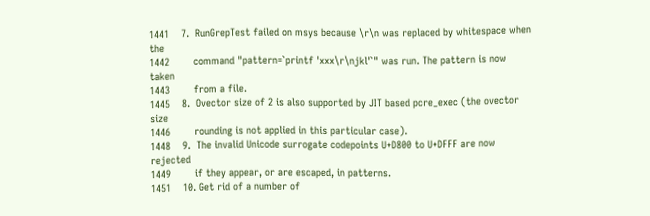1441    7.  RunGrepTest failed on msys because \r\n was replaced by whitespace when the
1442        command "pattern=`printf 'xxx\r\njkl'`" was run. The pattern is now taken
1443        from a file.
1445    8.  Ovector size of 2 is also supported by JIT based pcre_exec (the ovector size
1446        rounding is not applied in this particular case).
1448    9.  The invalid Unicode surrogate codepoints U+D800 to U+DFFF are now rejected
1449        if they appear, or are escaped, in patterns.
1451    10. Get rid of a number of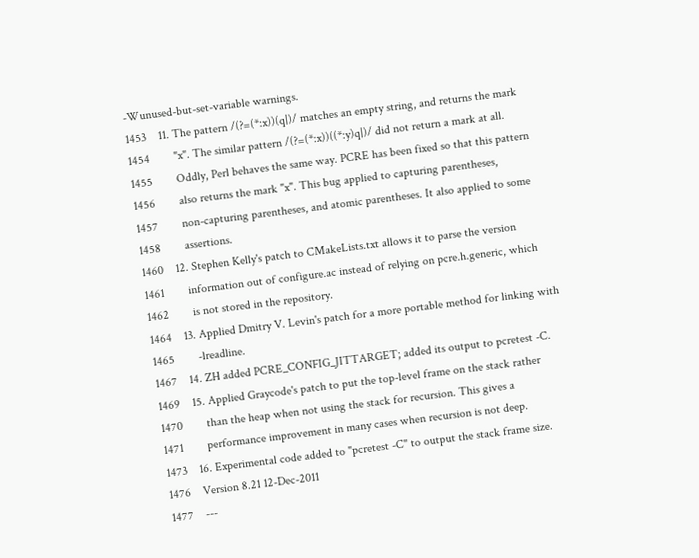-Wunused-but-set-variable warnings.
1453    11. The pattern /(?=(*:x))(q|)/ matches an empty string, and returns the mark
1454        "x". The similar pattern /(?=(*:x))((*:y)q|)/ did not return a mark at all.
1455        Oddly, Perl behaves the same way. PCRE has been fixed so that this pattern
1456        also returns the mark "x". This bug applied to capturing parentheses,
1457        non-capturing parentheses, and atomic parentheses. It also applied to some
1458        assertions.
1460    12. Stephen Kelly's patch to CMakeLists.txt allows it to parse the version
1461        information out of configure.ac instead of relying on pcre.h.generic, which
1462        is not stored in the repository.
1464    13. Applied Dmitry V. Levin's patch for a more portable method for linking with
1465        -lreadline.
1467    14. ZH added PCRE_CONFIG_JITTARGET; added its output to pcretest -C.
1469    15. Applied Graycode's patch to put the top-level frame on the stack rather
1470        than the heap when not using the stack for recursion. This gives a
1471        performance improvement in many cases when recursion is not deep.
1473    16. Experimental code added to "pcretest -C" to output the stack frame size.
1476    Version 8.21 12-Dec-2011
1477    ---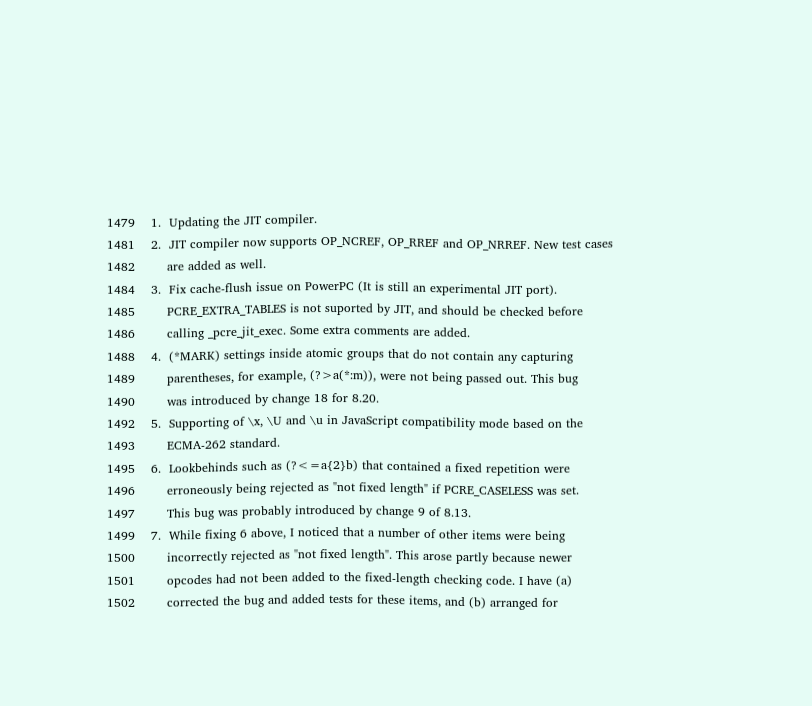1479    1.  Updating the JIT compiler.
1481    2.  JIT compiler now supports OP_NCREF, OP_RREF and OP_NRREF. New test cases
1482        are added as well.
1484    3.  Fix cache-flush issue on PowerPC (It is still an experimental JIT port).
1485        PCRE_EXTRA_TABLES is not suported by JIT, and should be checked before
1486        calling _pcre_jit_exec. Some extra comments are added.
1488    4.  (*MARK) settings inside atomic groups that do not contain any capturing
1489        parentheses, for example, (?>a(*:m)), were not being passed out. This bug
1490        was introduced by change 18 for 8.20.
1492    5.  Supporting of \x, \U and \u in JavaScript compatibility mode based on the
1493        ECMA-262 standard.
1495    6.  Lookbehinds such as (?<=a{2}b) that contained a fixed repetition were
1496        erroneously being rejected as "not fixed length" if PCRE_CASELESS was set.
1497        This bug was probably introduced by change 9 of 8.13.
1499    7.  While fixing 6 above, I noticed that a number of other items were being
1500        incorrectly rejected as "not fixed length". This arose partly because newer
1501        opcodes had not been added to the fixed-length checking code. I have (a)
1502        corrected the bug and added tests for these items, and (b) arranged for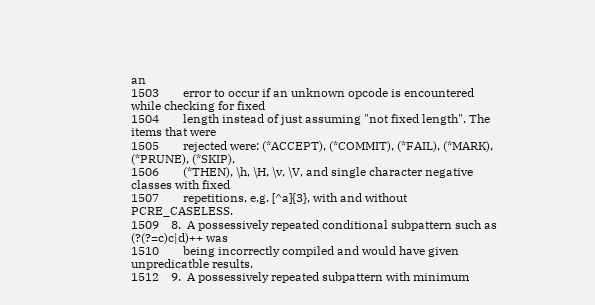an
1503        error to occur if an unknown opcode is encountered while checking for fixed
1504        length instead of just assuming "not fixed length". The items that were
1505        rejected were: (*ACCEPT), (*COMMIT), (*FAIL), (*MARK), (*PRUNE), (*SKIP),
1506        (*THEN), \h, \H, \v, \V, and single character negative classes with fixed
1507        repetitions, e.g. [^a]{3}, with and without PCRE_CASELESS.
1509    8.  A possessively repeated conditional subpattern such as (?(?=c)c|d)++ was
1510        being incorrectly compiled and would have given unpredicatble results.
1512    9.  A possessively repeated subpattern with minimum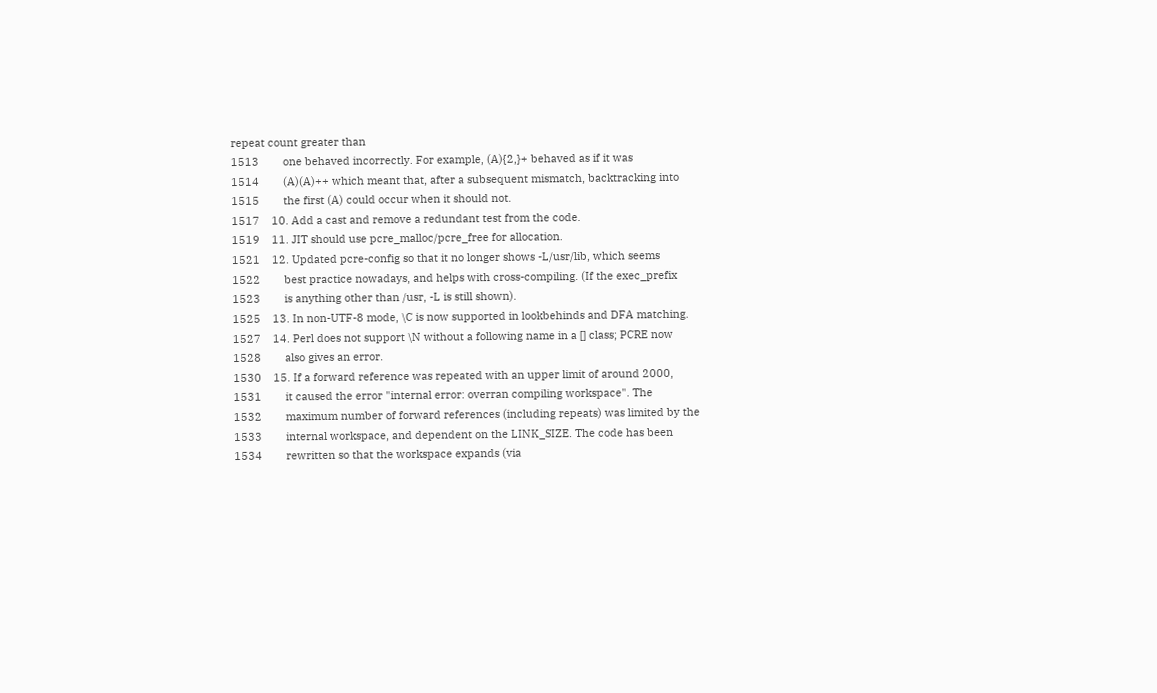repeat count greater than
1513        one behaved incorrectly. For example, (A){2,}+ behaved as if it was
1514        (A)(A)++ which meant that, after a subsequent mismatch, backtracking into
1515        the first (A) could occur when it should not.
1517    10. Add a cast and remove a redundant test from the code.
1519    11. JIT should use pcre_malloc/pcre_free for allocation.
1521    12. Updated pcre-config so that it no longer shows -L/usr/lib, which seems
1522        best practice nowadays, and helps with cross-compiling. (If the exec_prefix
1523        is anything other than /usr, -L is still shown).
1525    13. In non-UTF-8 mode, \C is now supported in lookbehinds and DFA matching.
1527    14. Perl does not support \N without a following name in a [] class; PCRE now
1528        also gives an error.
1530    15. If a forward reference was repeated with an upper limit of around 2000,
1531        it caused the error "internal error: overran compiling workspace". The
1532        maximum number of forward references (including repeats) was limited by the
1533        internal workspace, and dependent on the LINK_SIZE. The code has been
1534        rewritten so that the workspace expands (via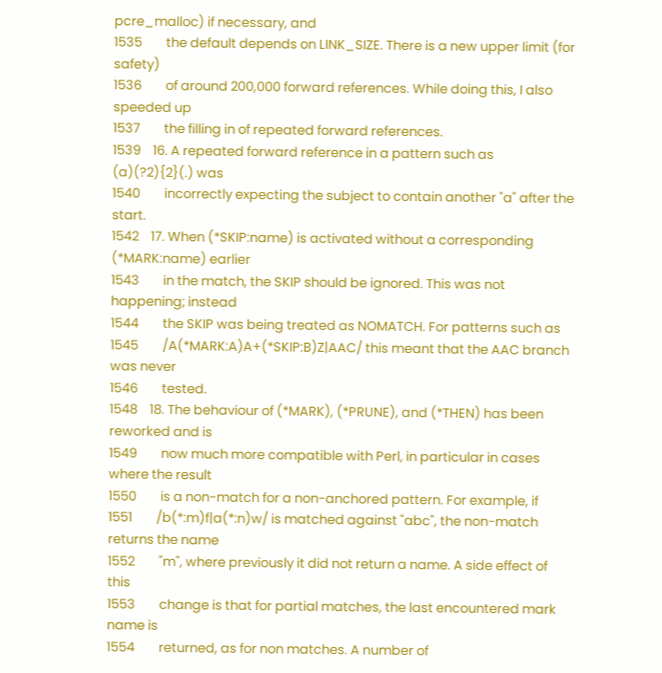pcre_malloc) if necessary, and
1535        the default depends on LINK_SIZE. There is a new upper limit (for safety)
1536        of around 200,000 forward references. While doing this, I also speeded up
1537        the filling in of repeated forward references.
1539    16. A repeated forward reference in a pattern such as (a)(?2){2}(.) was
1540        incorrectly expecting the subject to contain another "a" after the start.
1542    17. When (*SKIP:name) is activated without a corresponding (*MARK:name) earlier
1543        in the match, the SKIP should be ignored. This was not happening; instead
1544        the SKIP was being treated as NOMATCH. For patterns such as
1545        /A(*MARK:A)A+(*SKIP:B)Z|AAC/ this meant that the AAC branch was never
1546        tested.
1548    18. The behaviour of (*MARK), (*PRUNE), and (*THEN) has been reworked and is
1549        now much more compatible with Perl, in particular in cases where the result
1550        is a non-match for a non-anchored pattern. For example, if
1551        /b(*:m)f|a(*:n)w/ is matched against "abc", the non-match returns the name
1552        "m", where previously it did not return a name. A side effect of this
1553        change is that for partial matches, the last encountered mark name is
1554        returned, as for non matches. A number of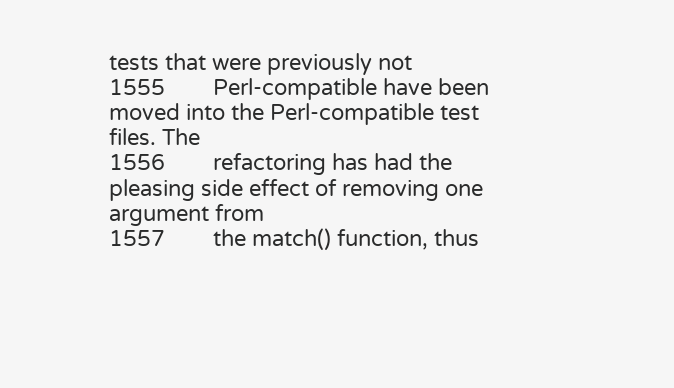tests that were previously not
1555        Perl-compatible have been moved into the Perl-compatible test files. The
1556        refactoring has had the pleasing side effect of removing one argument from
1557        the match() function, thus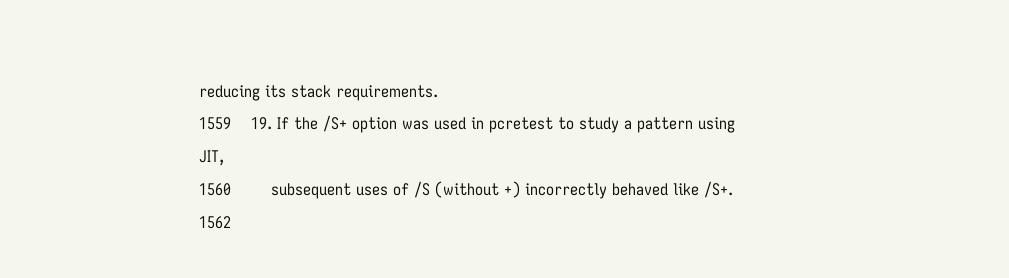reducing its stack requirements.
1559    19. If the /S+ option was used in pcretest to study a pattern using JIT,
1560        subsequent uses of /S (without +) incorrectly behaved like /S+.
1562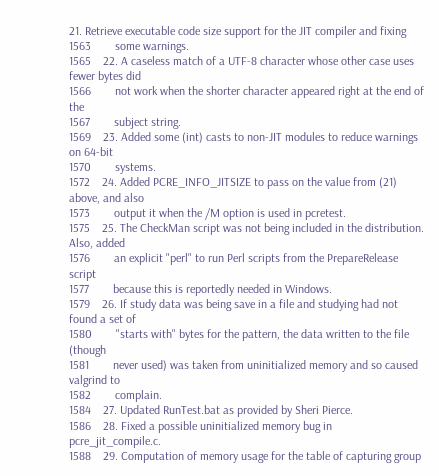21. Retrieve executable code size support for the JIT compiler and fixing
1563        some warnings.
1565    22. A caseless match of a UTF-8 character whose other case uses fewer bytes did
1566        not work when the shorter character appeared right at the end of the
1567        subject string.
1569    23. Added some (int) casts to non-JIT modules to reduce warnings on 64-bit
1570        systems.
1572    24. Added PCRE_INFO_JITSIZE to pass on the value from (21) above, and also
1573        output it when the /M option is used in pcretest.
1575    25. The CheckMan script was not being included in the distribution. Also, added
1576        an explicit "perl" to run Perl scripts from the PrepareRelease script
1577        because this is reportedly needed in Windows.
1579    26. If study data was being save in a file and studying had not found a set of
1580        "starts with" bytes for the pattern, the data written to the file (though
1581        never used) was taken from uninitialized memory and so caused valgrind to
1582        complain.
1584    27. Updated RunTest.bat as provided by Sheri Pierce.
1586    28. Fixed a possible uninitialized memory bug in pcre_jit_compile.c.
1588    29. Computation of memory usage for the table of capturing group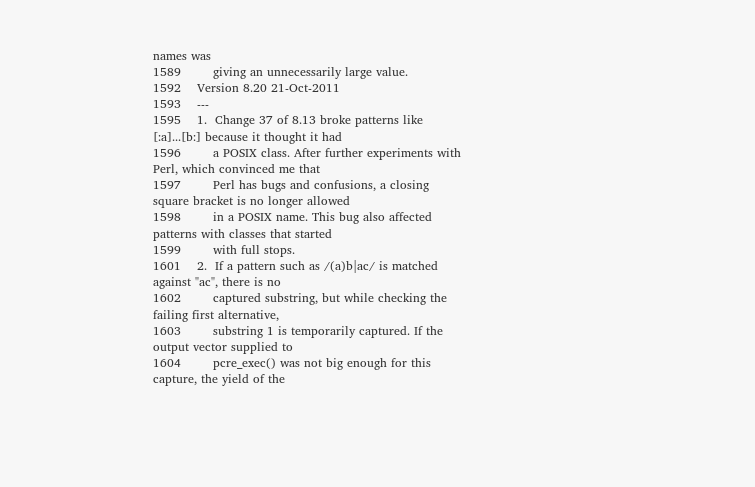names was
1589        giving an unnecessarily large value.
1592    Version 8.20 21-Oct-2011
1593    ---
1595    1.  Change 37 of 8.13 broke patterns like [:a]...[b:] because it thought it had
1596        a POSIX class. After further experiments with Perl, which convinced me that
1597        Perl has bugs and confusions, a closing square bracket is no longer allowed
1598        in a POSIX name. This bug also affected patterns with classes that started
1599        with full stops.
1601    2.  If a pattern such as /(a)b|ac/ is matched against "ac", there is no
1602        captured substring, but while checking the failing first alternative,
1603        substring 1 is temporarily captured. If the output vector supplied to
1604        pcre_exec() was not big enough for this capture, the yield of the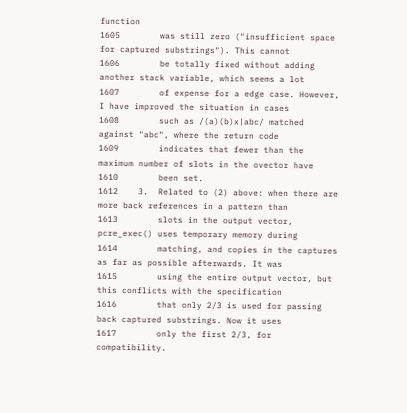function
1605        was still zero ("insufficient space for captured substrings"). This cannot
1606        be totally fixed without adding another stack variable, which seems a lot
1607        of expense for a edge case. However, I have improved the situation in cases
1608        such as /(a)(b)x|abc/ matched against "abc", where the return code
1609        indicates that fewer than the maximum number of slots in the ovector have
1610        been set.
1612    3.  Related to (2) above: when there are more back references in a pattern than
1613        slots in the output vector, pcre_exec() uses temporary memory during
1614        matching, and copies in the captures as far as possible afterwards. It was
1615        using the entire output vector, but this conflicts with the specification
1616        that only 2/3 is used for passing back captured substrings. Now it uses
1617        only the first 2/3, for compatibility.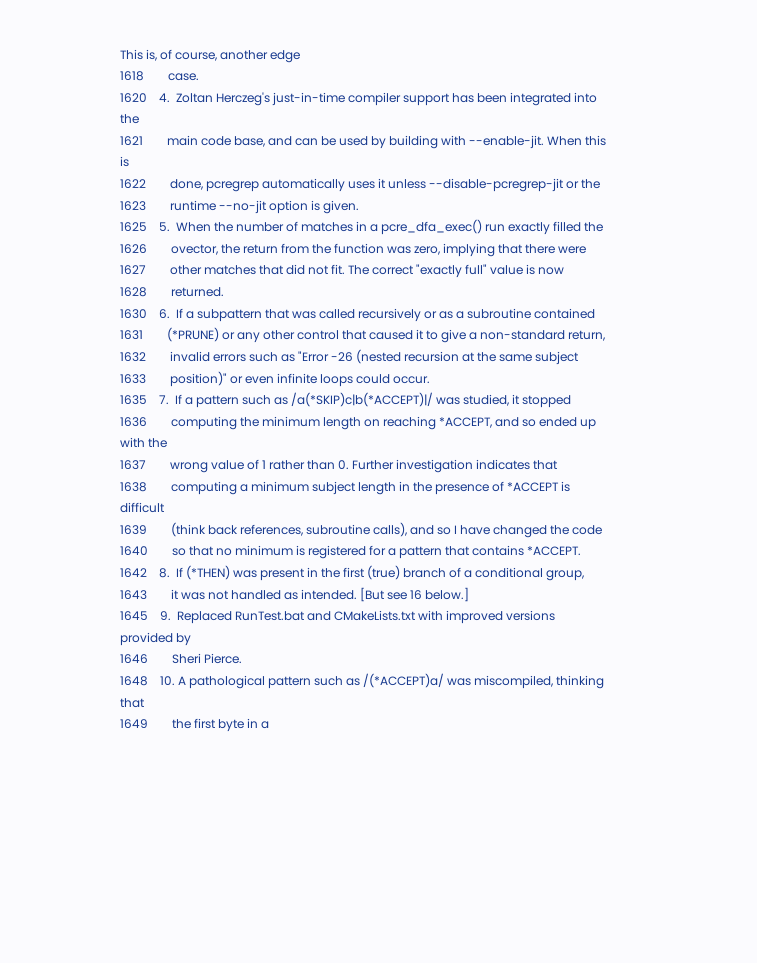This is, of course, another edge
1618        case.
1620    4.  Zoltan Herczeg's just-in-time compiler support has been integrated into the
1621        main code base, and can be used by building with --enable-jit. When this is
1622        done, pcregrep automatically uses it unless --disable-pcregrep-jit or the
1623        runtime --no-jit option is given.
1625    5.  When the number of matches in a pcre_dfa_exec() run exactly filled the
1626        ovector, the return from the function was zero, implying that there were
1627        other matches that did not fit. The correct "exactly full" value is now
1628        returned.
1630    6.  If a subpattern that was called recursively or as a subroutine contained
1631        (*PRUNE) or any other control that caused it to give a non-standard return,
1632        invalid errors such as "Error -26 (nested recursion at the same subject
1633        position)" or even infinite loops could occur.
1635    7.  If a pattern such as /a(*SKIP)c|b(*ACCEPT)|/ was studied, it stopped
1636        computing the minimum length on reaching *ACCEPT, and so ended up with the
1637        wrong value of 1 rather than 0. Further investigation indicates that
1638        computing a minimum subject length in the presence of *ACCEPT is difficult
1639        (think back references, subroutine calls), and so I have changed the code
1640        so that no minimum is registered for a pattern that contains *ACCEPT.
1642    8.  If (*THEN) was present in the first (true) branch of a conditional group,
1643        it was not handled as intended. [But see 16 below.]
1645    9.  Replaced RunTest.bat and CMakeLists.txt with improved versions provided by
1646        Sheri Pierce.
1648    10. A pathological pattern such as /(*ACCEPT)a/ was miscompiled, thinking that
1649        the first byte in a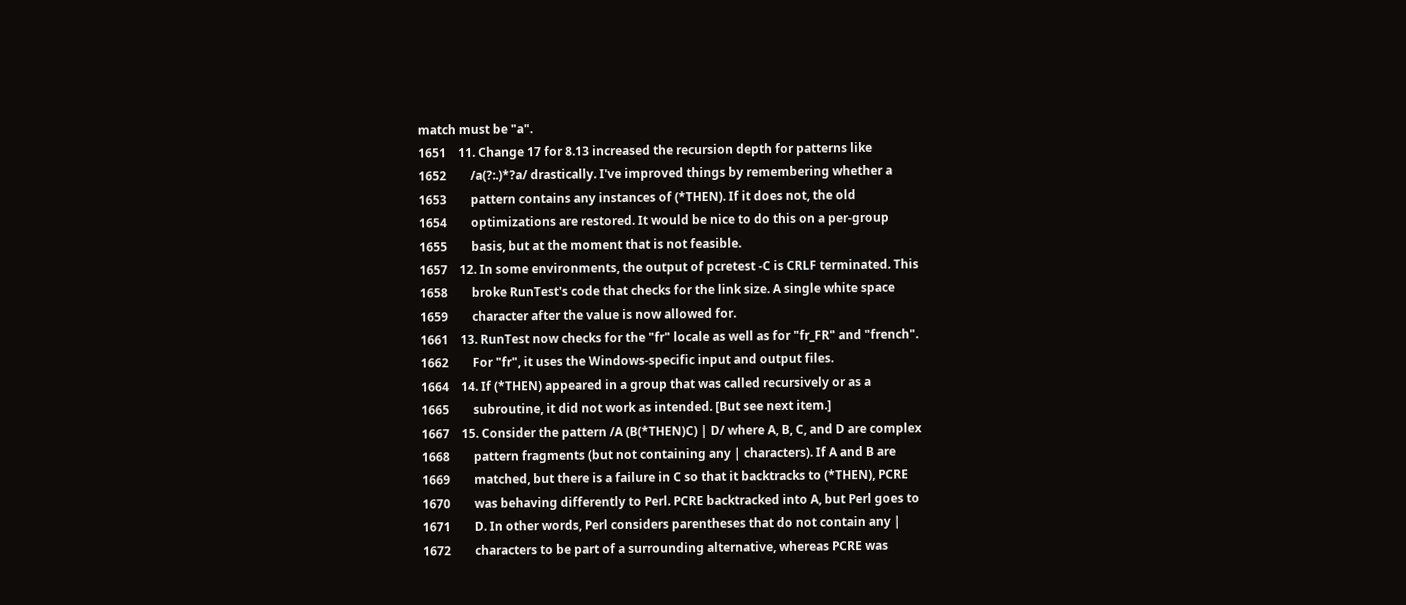match must be "a".
1651    11. Change 17 for 8.13 increased the recursion depth for patterns like
1652        /a(?:.)*?a/ drastically. I've improved things by remembering whether a
1653        pattern contains any instances of (*THEN). If it does not, the old
1654        optimizations are restored. It would be nice to do this on a per-group
1655        basis, but at the moment that is not feasible.
1657    12. In some environments, the output of pcretest -C is CRLF terminated. This
1658        broke RunTest's code that checks for the link size. A single white space
1659        character after the value is now allowed for.
1661    13. RunTest now checks for the "fr" locale as well as for "fr_FR" and "french".
1662        For "fr", it uses the Windows-specific input and output files.
1664    14. If (*THEN) appeared in a group that was called recursively or as a
1665        subroutine, it did not work as intended. [But see next item.]
1667    15. Consider the pattern /A (B(*THEN)C) | D/ where A, B, C, and D are complex
1668        pattern fragments (but not containing any | characters). If A and B are
1669        matched, but there is a failure in C so that it backtracks to (*THEN), PCRE
1670        was behaving differently to Perl. PCRE backtracked into A, but Perl goes to
1671        D. In other words, Perl considers parentheses that do not contain any |
1672        characters to be part of a surrounding alternative, whereas PCRE was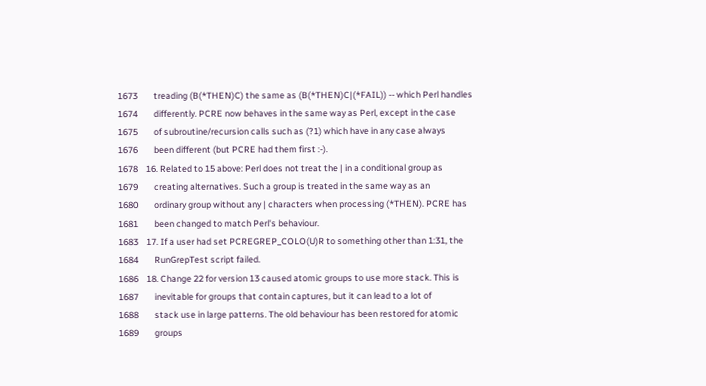1673        treading (B(*THEN)C) the same as (B(*THEN)C|(*FAIL)) -- which Perl handles
1674        differently. PCRE now behaves in the same way as Perl, except in the case
1675        of subroutine/recursion calls such as (?1) which have in any case always
1676        been different (but PCRE had them first :-).
1678    16. Related to 15 above: Perl does not treat the | in a conditional group as
1679        creating alternatives. Such a group is treated in the same way as an
1680        ordinary group without any | characters when processing (*THEN). PCRE has
1681        been changed to match Perl's behaviour.
1683    17. If a user had set PCREGREP_COLO(U)R to something other than 1:31, the
1684        RunGrepTest script failed.
1686    18. Change 22 for version 13 caused atomic groups to use more stack. This is
1687        inevitable for groups that contain captures, but it can lead to a lot of
1688        stack use in large patterns. The old behaviour has been restored for atomic
1689        groups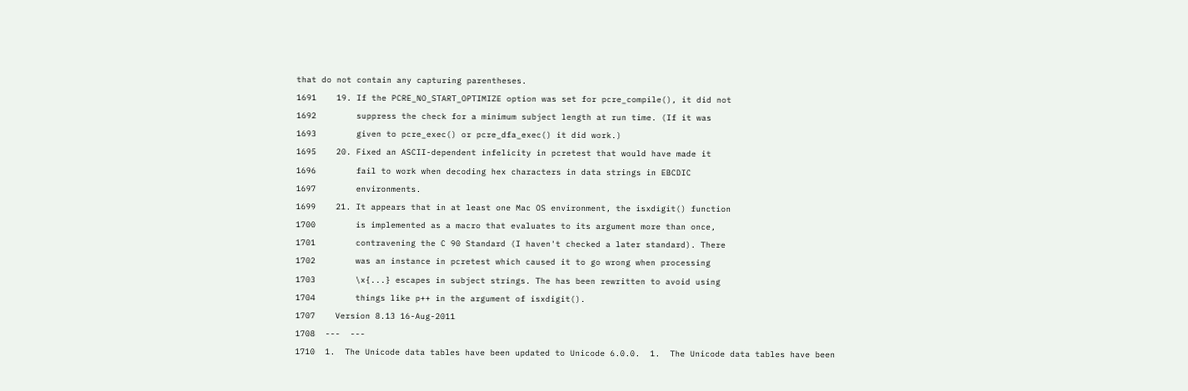that do not contain any capturing parentheses.
1691    19. If the PCRE_NO_START_OPTIMIZE option was set for pcre_compile(), it did not
1692        suppress the check for a minimum subject length at run time. (If it was
1693        given to pcre_exec() or pcre_dfa_exec() it did work.)
1695    20. Fixed an ASCII-dependent infelicity in pcretest that would have made it
1696        fail to work when decoding hex characters in data strings in EBCDIC
1697        environments.
1699    21. It appears that in at least one Mac OS environment, the isxdigit() function
1700        is implemented as a macro that evaluates to its argument more than once,
1701        contravening the C 90 Standard (I haven't checked a later standard). There
1702        was an instance in pcretest which caused it to go wrong when processing
1703        \x{...} escapes in subject strings. The has been rewritten to avoid using
1704        things like p++ in the argument of isxdigit().
1707    Version 8.13 16-Aug-2011
1708  ---  ---
1710  1.  The Unicode data tables have been updated to Unicode 6.0.0.  1.  The Unicode data tables have been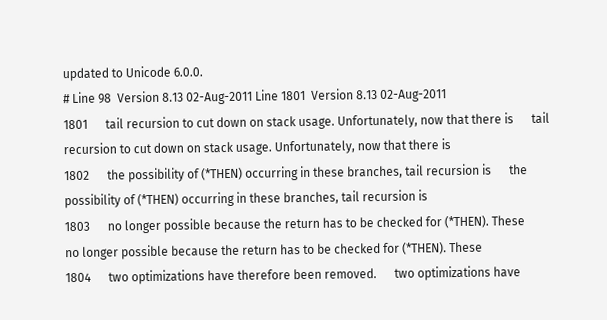updated to Unicode 6.0.0.
# Line 98  Version 8.13 02-Aug-2011 Line 1801  Version 8.13 02-Aug-2011
1801      tail recursion to cut down on stack usage. Unfortunately, now that there is      tail recursion to cut down on stack usage. Unfortunately, now that there is
1802      the possibility of (*THEN) occurring in these branches, tail recursion is      the possibility of (*THEN) occurring in these branches, tail recursion is
1803      no longer possible because the return has to be checked for (*THEN). These      no longer possible because the return has to be checked for (*THEN). These
1804      two optimizations have therefore been removed.      two optimizations have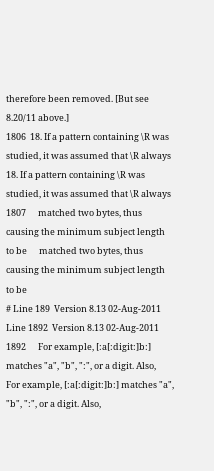therefore been removed. [But see 8.20/11 above.]
1806  18. If a pattern containing \R was studied, it was assumed that \R always  18. If a pattern containing \R was studied, it was assumed that \R always
1807      matched two bytes, thus causing the minimum subject length to be      matched two bytes, thus causing the minimum subject length to be
# Line 189  Version 8.13 02-Aug-2011 Line 1892  Version 8.13 02-Aug-2011
1892      For example, [:a[:digit:]b:] matches "a", "b", ":", or a digit. Also,      For example, [:a[:digit:]b:] matches "a", "b", ":", or a digit. Also,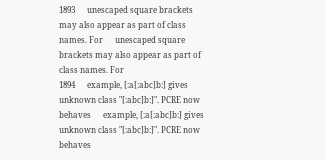1893      unescaped square brackets may also appear as part of class names. For      unescaped square brackets may also appear as part of class names. For
1894      example, [:a[:abc]b:] gives unknown class "[:abc]b:]". PCRE now behaves      example, [:a[:abc]b:] gives unknown class "[:abc]b:]". PCRE now behaves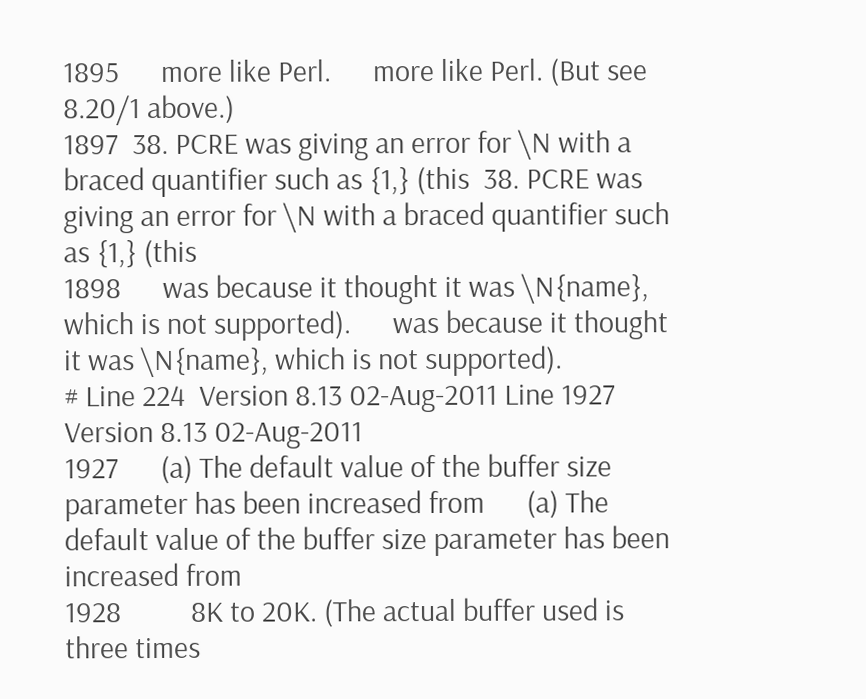1895      more like Perl.      more like Perl. (But see 8.20/1 above.)
1897  38. PCRE was giving an error for \N with a braced quantifier such as {1,} (this  38. PCRE was giving an error for \N with a braced quantifier such as {1,} (this
1898      was because it thought it was \N{name}, which is not supported).      was because it thought it was \N{name}, which is not supported).
# Line 224  Version 8.13 02-Aug-2011 Line 1927  Version 8.13 02-Aug-2011
1927      (a) The default value of the buffer size parameter has been increased from      (a) The default value of the buffer size parameter has been increased from
1928          8K to 20K. (The actual buffer used is three times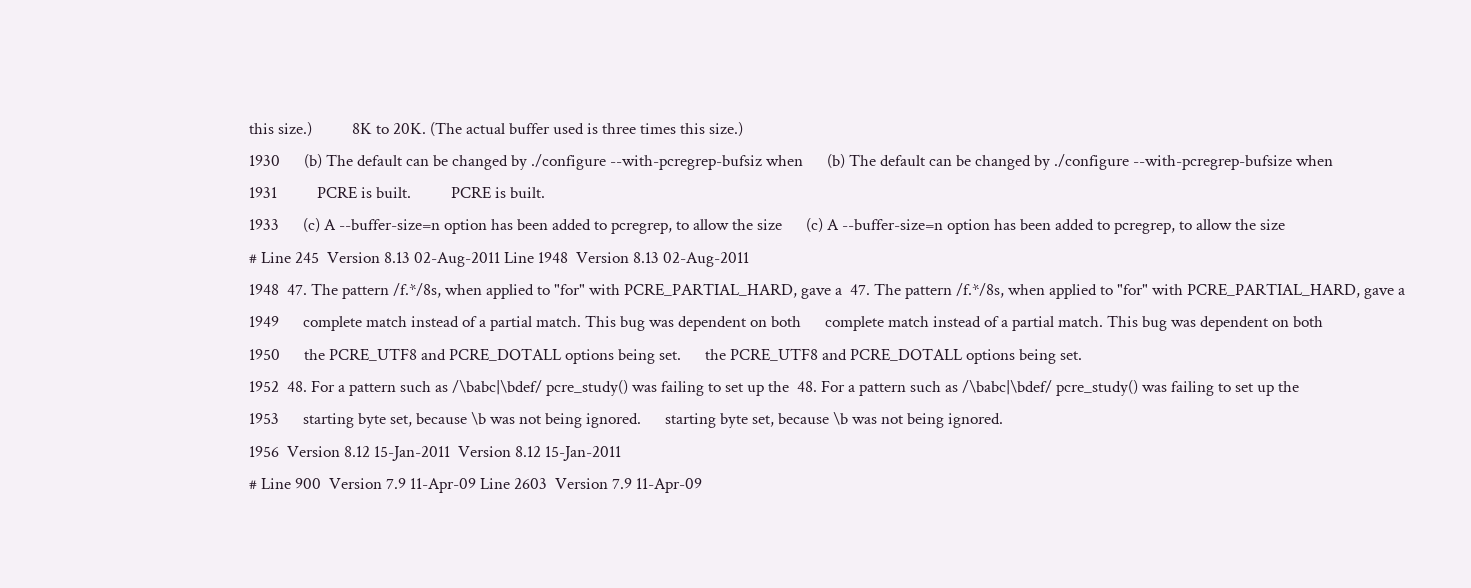this size.)          8K to 20K. (The actual buffer used is three times this size.)
1930      (b) The default can be changed by ./configure --with-pcregrep-bufsiz when      (b) The default can be changed by ./configure --with-pcregrep-bufsize when
1931          PCRE is built.          PCRE is built.
1933      (c) A --buffer-size=n option has been added to pcregrep, to allow the size      (c) A --buffer-size=n option has been added to pcregrep, to allow the size
# Line 245  Version 8.13 02-Aug-2011 Line 1948  Version 8.13 02-Aug-2011
1948  47. The pattern /f.*/8s, when applied to "for" with PCRE_PARTIAL_HARD, gave a  47. The pattern /f.*/8s, when applied to "for" with PCRE_PARTIAL_HARD, gave a
1949      complete match instead of a partial match. This bug was dependent on both      complete match instead of a partial match. This bug was dependent on both
1950      the PCRE_UTF8 and PCRE_DOTALL options being set.      the PCRE_UTF8 and PCRE_DOTALL options being set.
1952  48. For a pattern such as /\babc|\bdef/ pcre_study() was failing to set up the  48. For a pattern such as /\babc|\bdef/ pcre_study() was failing to set up the
1953      starting byte set, because \b was not being ignored.      starting byte set, because \b was not being ignored.
1956  Version 8.12 15-Jan-2011  Version 8.12 15-Jan-2011
# Line 900  Version 7.9 11-Apr-09 Line 2603  Version 7.9 11-Apr-09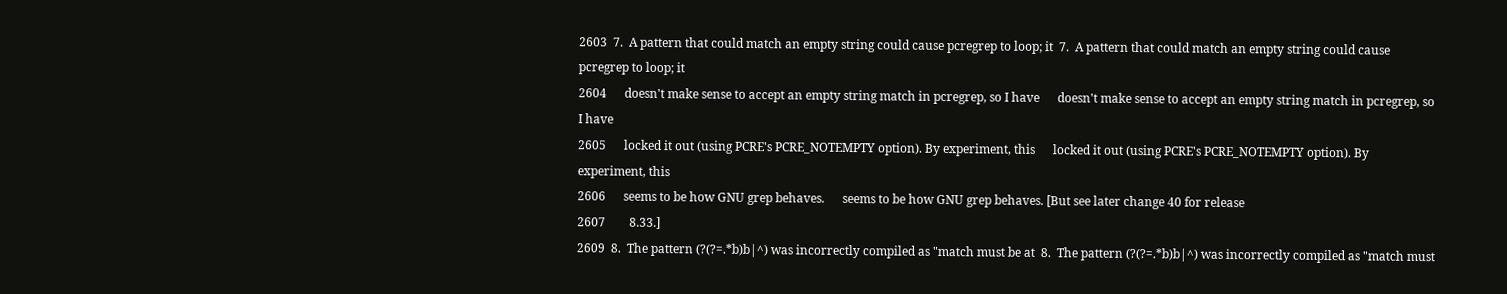2603  7.  A pattern that could match an empty string could cause pcregrep to loop; it  7.  A pattern that could match an empty string could cause pcregrep to loop; it
2604      doesn't make sense to accept an empty string match in pcregrep, so I have      doesn't make sense to accept an empty string match in pcregrep, so I have
2605      locked it out (using PCRE's PCRE_NOTEMPTY option). By experiment, this      locked it out (using PCRE's PCRE_NOTEMPTY option). By experiment, this
2606      seems to be how GNU grep behaves.      seems to be how GNU grep behaves. [But see later change 40 for release
2607        8.33.]
2609  8.  The pattern (?(?=.*b)b|^) was incorrectly compiled as "match must be at  8.  The pattern (?(?=.*b)b|^) was incorrectly compiled as "match must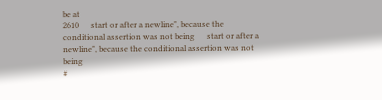be at
2610      start or after a newline", because the conditional assertion was not being      start or after a newline", because the conditional assertion was not being
#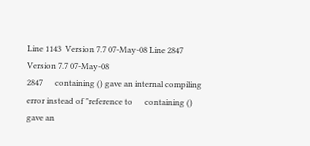Line 1143  Version 7.7 07-May-08 Line 2847  Version 7.7 07-May-08
2847      containing () gave an internal compiling error instead of "reference to      containing () gave an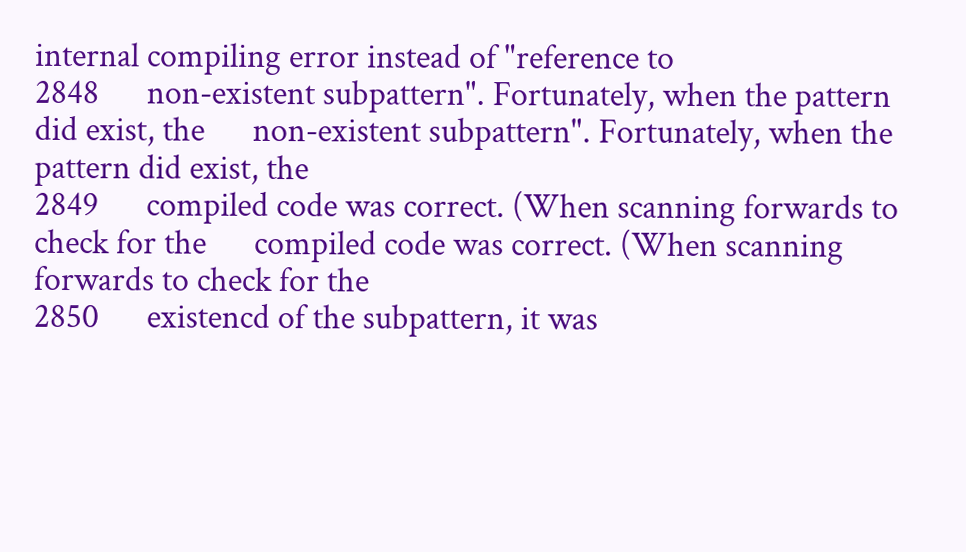internal compiling error instead of "reference to
2848      non-existent subpattern". Fortunately, when the pattern did exist, the      non-existent subpattern". Fortunately, when the pattern did exist, the
2849      compiled code was correct. (When scanning forwards to check for the      compiled code was correct. (When scanning forwards to check for the
2850      existencd of the subpattern, it was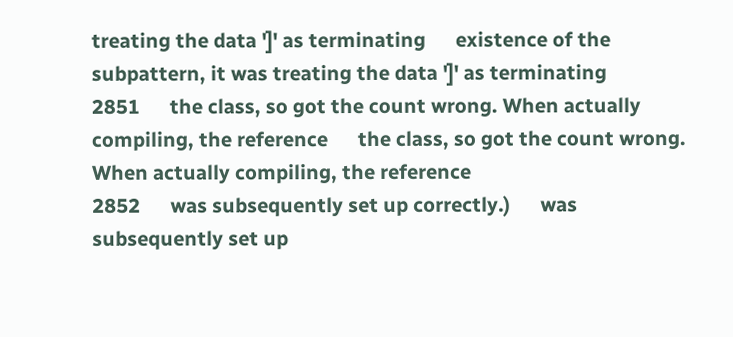treating the data ']' as terminating      existence of the subpattern, it was treating the data ']' as terminating
2851      the class, so got the count wrong. When actually compiling, the reference      the class, so got the count wrong. When actually compiling, the reference
2852      was subsequently set up correctly.)      was subsequently set up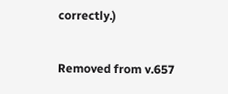correctly.)

Removed from v.657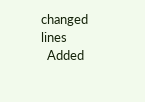changed lines
  Added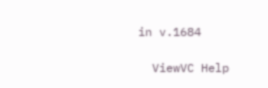in v.1684

  ViewVC Help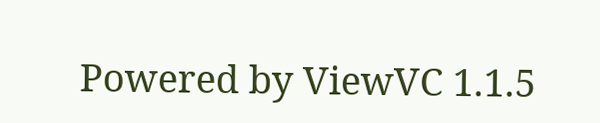Powered by ViewVC 1.1.5